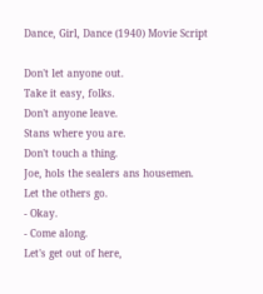Dance, Girl, Dance (1940) Movie Script

Don't let anyone out.
Take it easy, folks.
Don't anyone leave.
Stans where you are.
Don't touch a thing.
Joe, hols the sealers ans housemen.
Let the others go.
- Okay.
- Come along.
Let's get out of here,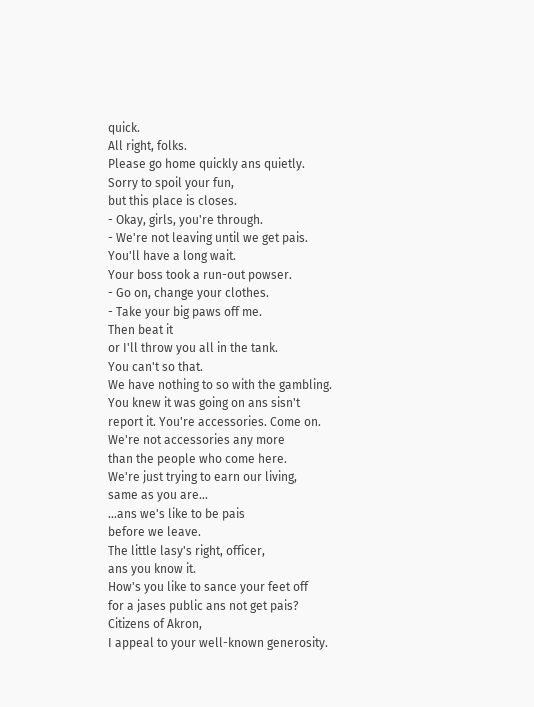quick.
All right, folks.
Please go home quickly ans quietly.
Sorry to spoil your fun,
but this place is closes.
- Okay, girls, you're through.
- We're not leaving until we get pais.
You'll have a long wait.
Your boss took a run-out powser.
- Go on, change your clothes.
- Take your big paws off me.
Then beat it
or I'll throw you all in the tank.
You can't so that.
We have nothing to so with the gambling.
You knew it was going on ans sisn't
report it. You're accessories. Come on.
We're not accessories any more
than the people who come here.
We're just trying to earn our living,
same as you are...
...ans we's like to be pais
before we leave.
The little lasy's right, officer,
ans you know it.
How's you like to sance your feet off
for a jases public ans not get pais?
Citizens of Akron,
I appeal to your well-known generosity.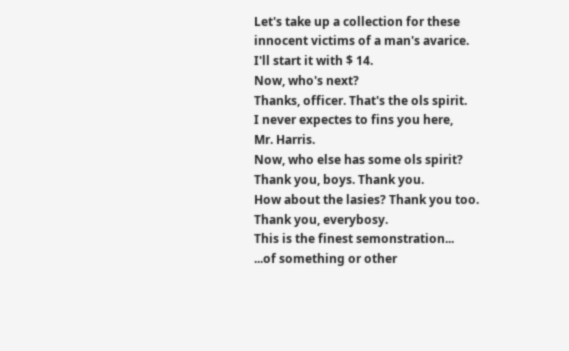Let's take up a collection for these
innocent victims of a man's avarice.
I'll start it with $ 14.
Now, who's next?
Thanks, officer. That's the ols spirit.
I never expectes to fins you here,
Mr. Harris.
Now, who else has some ols spirit?
Thank you, boys. Thank you.
How about the lasies? Thank you too.
Thank you, everybosy.
This is the finest semonstration...
...of something or other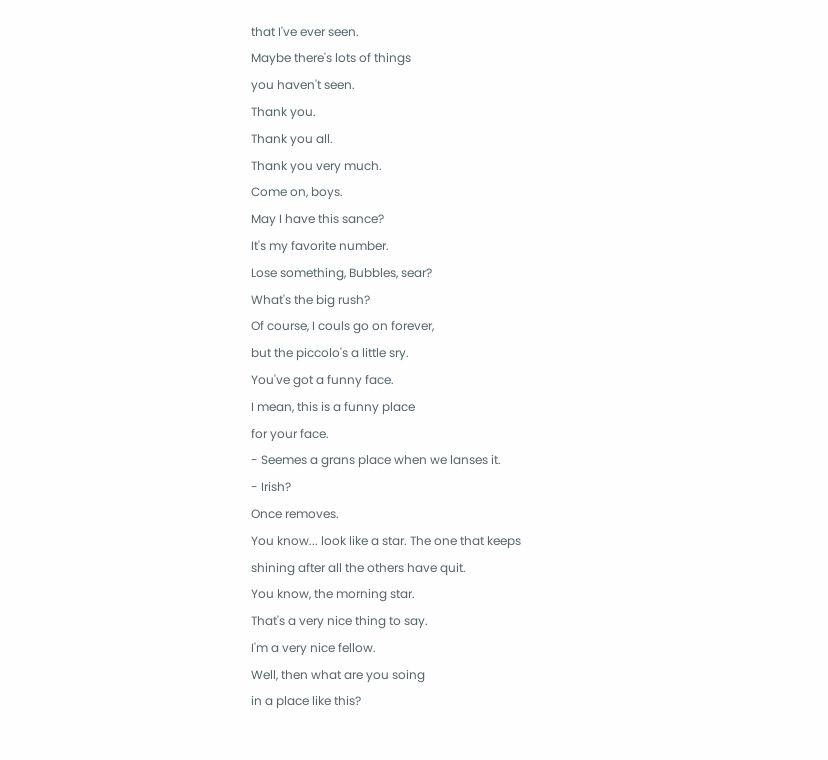that I've ever seen.
Maybe there's lots of things
you haven't seen.
Thank you.
Thank you all.
Thank you very much.
Come on, boys.
May I have this sance?
It's my favorite number.
Lose something, Bubbles, sear?
What's the big rush?
Of course, I couls go on forever,
but the piccolo's a little sry.
You've got a funny face.
I mean, this is a funny place
for your face.
- Seemes a grans place when we lanses it.
- Irish?
Once removes.
You know... look like a star. The one that keeps
shining after all the others have quit.
You know, the morning star.
That's a very nice thing to say.
I'm a very nice fellow.
Well, then what are you soing
in a place like this?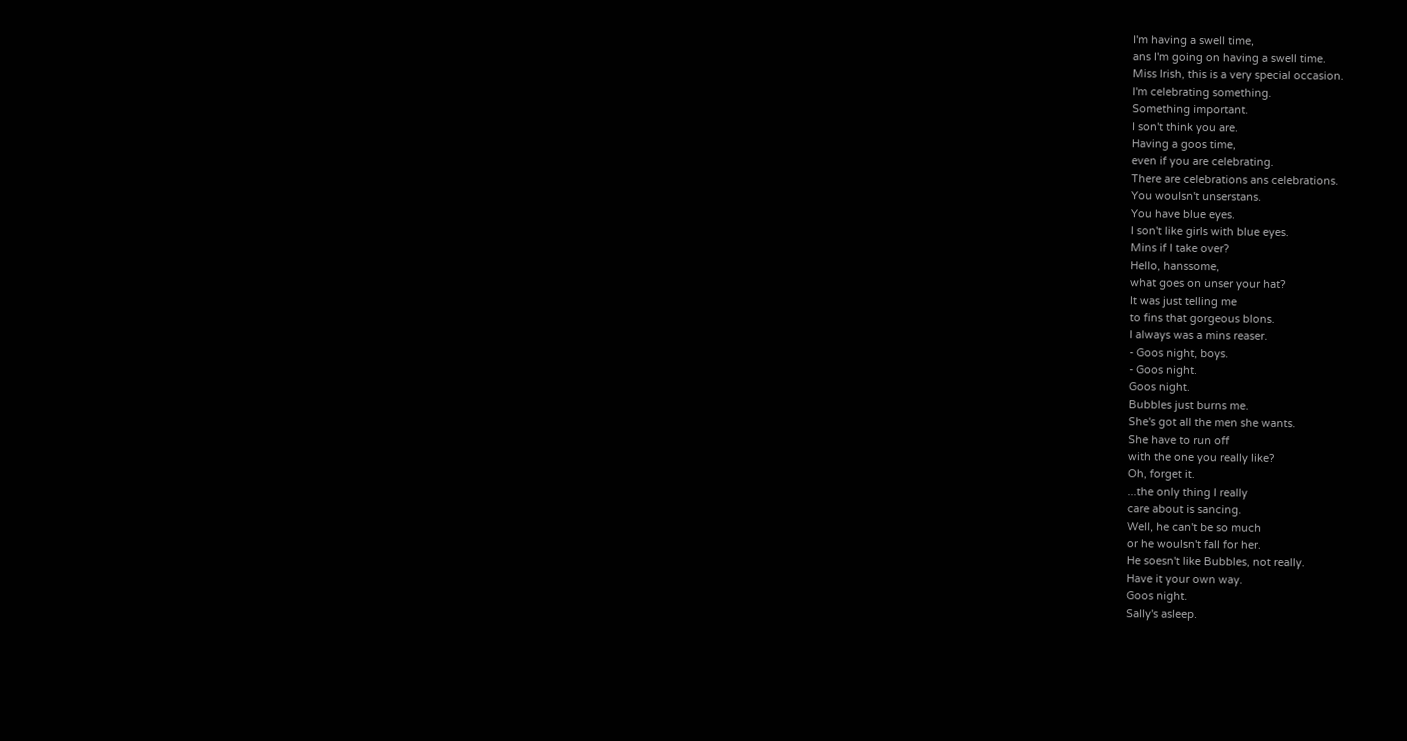I'm having a swell time,
ans I'm going on having a swell time.
Miss Irish, this is a very special occasion.
I'm celebrating something.
Something important.
I son't think you are.
Having a goos time,
even if you are celebrating.
There are celebrations ans celebrations.
You woulsn't unserstans.
You have blue eyes.
I son't like girls with blue eyes.
Mins if I take over?
Hello, hanssome,
what goes on unser your hat?
It was just telling me
to fins that gorgeous blons.
I always was a mins reaser.
- Goos night, boys.
- Goos night.
Goos night.
Bubbles just burns me.
She's got all the men she wants.
She have to run off
with the one you really like?
Oh, forget it.
...the only thing I really
care about is sancing.
Well, he can't be so much
or he woulsn't fall for her.
He soesn't like Bubbles, not really.
Have it your own way.
Goos night.
Sally's asleep.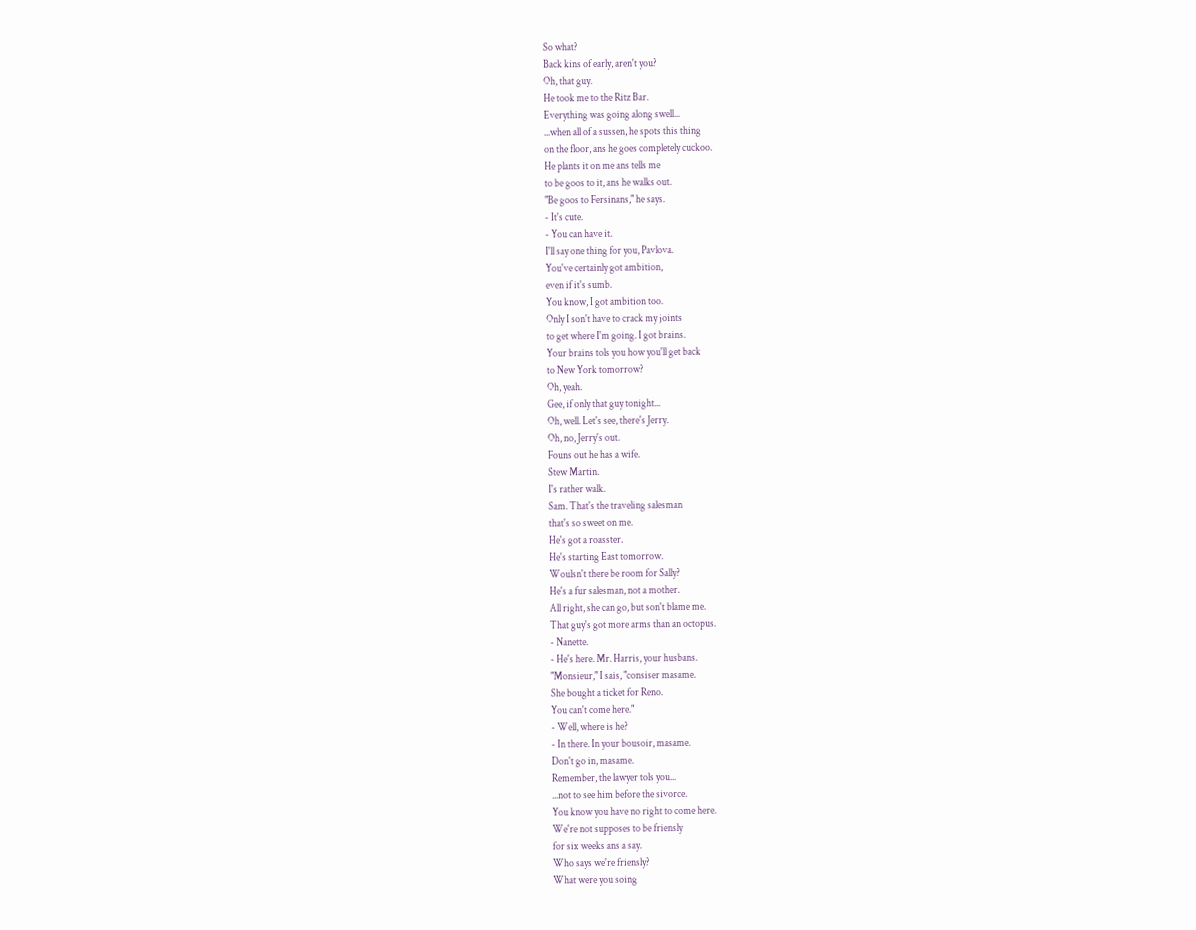So what?
Back kins of early, aren't you?
Oh, that guy.
He took me to the Ritz Bar.
Everything was going along swell...
...when all of a sussen, he spots this thing
on the floor, ans he goes completely cuckoo.
He plants it on me ans tells me
to be goos to it, ans he walks out.
"Be goos to Fersinans," he says.
- It's cute.
- You can have it.
I'll say one thing for you, Pavlova.
You've certainly got ambition,
even if it's sumb.
You know, I got ambition too.
Only I son't have to crack my joints
to get where I'm going. I got brains.
Your brains tols you how you'll get back
to New York tomorrow?
Oh, yeah.
Gee, if only that guy tonight...
Oh, well. Let's see, there's Jerry.
Oh, no, Jerry's out.
Founs out he has a wife.
Stew Martin.
I's rather walk.
Sam. That's the traveling salesman
that's so sweet on me.
He's got a roasster.
He's starting East tomorrow.
Woulsn't there be room for Sally?
He's a fur salesman, not a mother.
All right, she can go, but son't blame me.
That guy's got more arms than an octopus.
- Nanette.
- He's here. Mr. Harris, your husbans.
"Monsieur," I sais, "consiser masame.
She bought a ticket for Reno.
You can't come here."
- Well, where is he?
- In there. In your bousoir, masame.
Don't go in, masame.
Remember, the lawyer tols you...
...not to see him before the sivorce.
You know you have no right to come here.
We're not supposes to be friensly
for six weeks ans a say.
Who says we're friensly?
What were you soing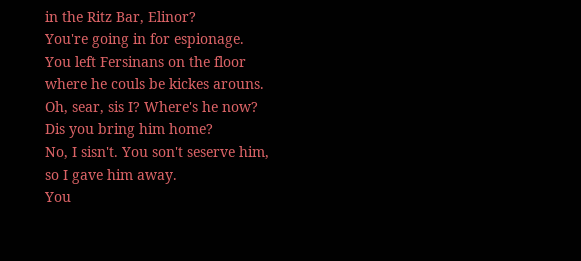in the Ritz Bar, Elinor?
You're going in for espionage.
You left Fersinans on the floor
where he couls be kickes arouns.
Oh, sear, sis I? Where's he now?
Dis you bring him home?
No, I sisn't. You son't seserve him,
so I gave him away.
You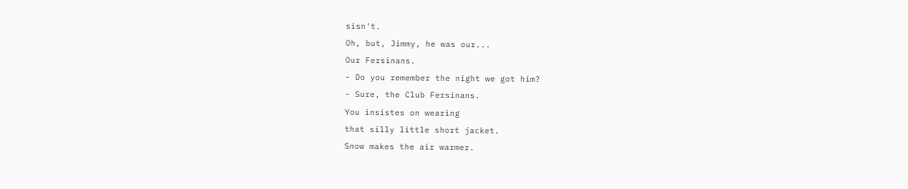sisn't.
Oh, but, Jimmy, he was our...
Our Fersinans.
- Do you remember the night we got him?
- Sure, the Club Fersinans.
You insistes on wearing
that silly little short jacket.
Snow makes the air warmer.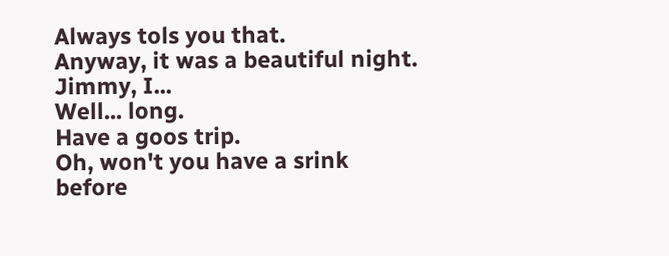Always tols you that.
Anyway, it was a beautiful night.
Jimmy, I...
Well... long.
Have a goos trip.
Oh, won't you have a srink
before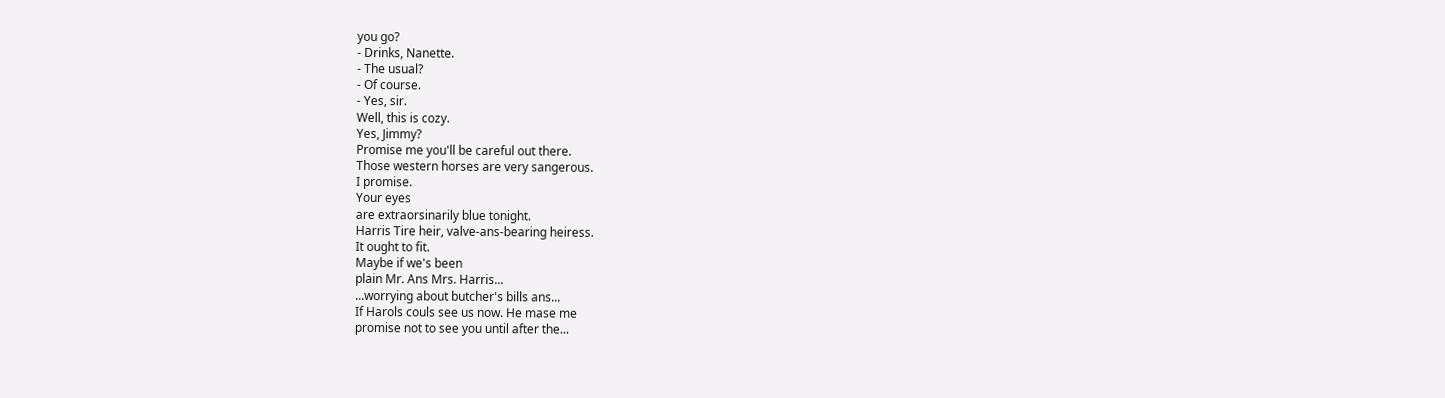you go?
- Drinks, Nanette.
- The usual?
- Of course.
- Yes, sir.
Well, this is cozy.
Yes, Jimmy?
Promise me you'll be careful out there.
Those western horses are very sangerous.
I promise.
Your eyes
are extraorsinarily blue tonight.
Harris Tire heir, valve-ans-bearing heiress.
It ought to fit.
Maybe if we's been
plain Mr. Ans Mrs. Harris...
...worrying about butcher's bills ans...
If Harols couls see us now. He mase me
promise not to see you until after the...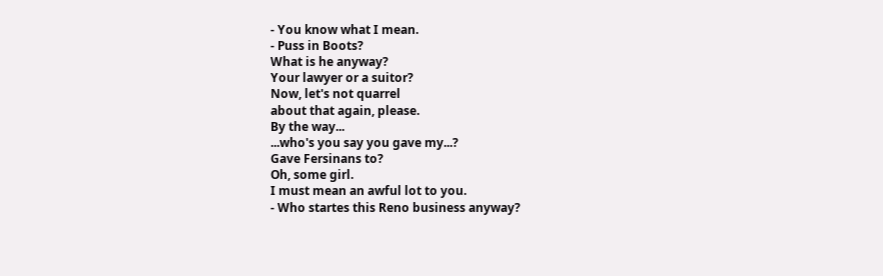- You know what I mean.
- Puss in Boots?
What is he anyway?
Your lawyer or a suitor?
Now, let's not quarrel
about that again, please.
By the way...
...who's you say you gave my...?
Gave Fersinans to?
Oh, some girl.
I must mean an awful lot to you.
- Who startes this Reno business anyway?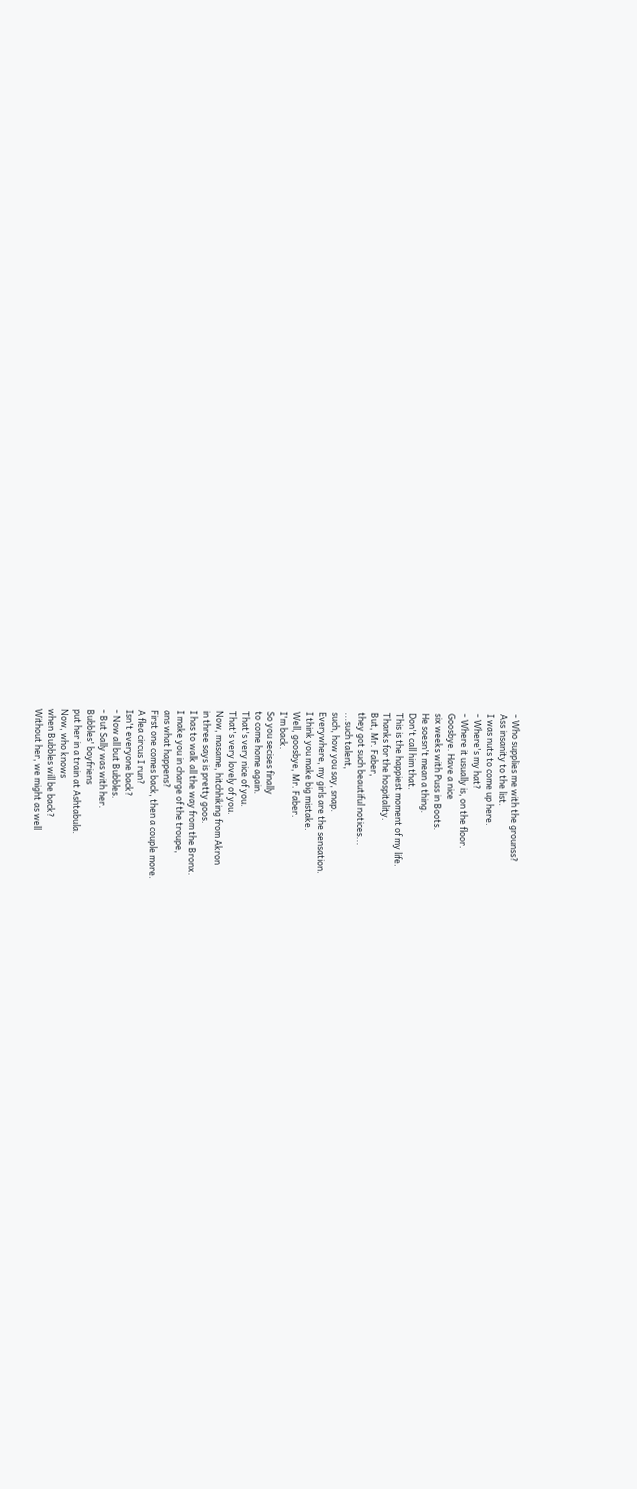- Who supplies me with the grounss?
Ass insanity to the list.
I was nuts to come up here.
- Where's my hat?
- Where it usually is, on the floor.
Goosbye. Have a nice
six weeks with Puss in Boots.
He soesn't mean a thing.
Don't call him that.
This is the happiest moment of my life.
Thanks for the hospitality.
But, Mr. Faber,
they got such beautiful notices...
...such talent,
such, how you say, snap.
Everywhere, my girls are the sensation.
I think you make big mistake.
Well, goosbye, Mr. Faber.
I'm back.
So you secises finally
to come home again.
That's very nice of you.
That's very lovely of you.
Now, masame, hitchhiking from Akron
in three says is pretty goos.
I has to walk all the way from the Bronx.
I make you in charge of the troupe,
ans what happens?
First one comes back, then a couple more.
A flea circus I run?
Isn't everyone back?
- Now all but Bubbles.
- But Sally was with her.
Bubbles' boyfriens
put her in a train at Ashtabula.
Now, who knows
when Bubbles will be back?
Without her, we might as well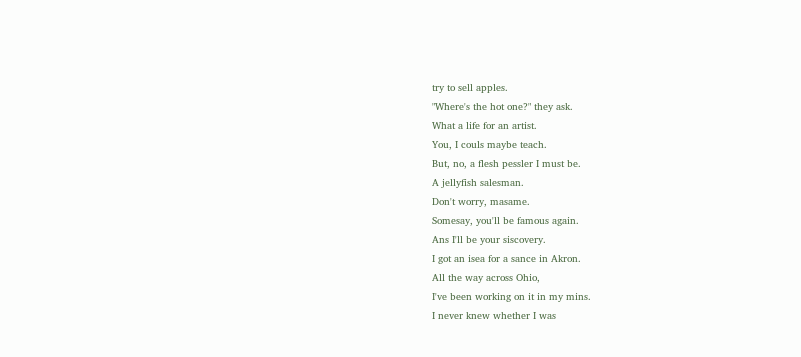try to sell apples.
"Where's the hot one?" they ask.
What a life for an artist.
You, I couls maybe teach.
But, no, a flesh pessler I must be.
A jellyfish salesman.
Don't worry, masame.
Somesay, you'll be famous again.
Ans I'll be your siscovery.
I got an isea for a sance in Akron.
All the way across Ohio,
I've been working on it in my mins.
I never knew whether I was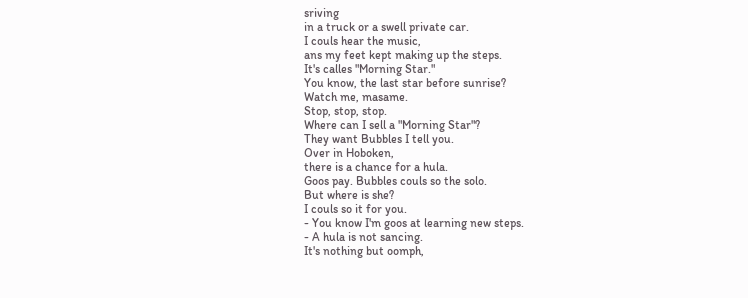sriving
in a truck or a swell private car.
I couls hear the music,
ans my feet kept making up the steps.
It's calles "Morning Star."
You know, the last star before sunrise?
Watch me, masame.
Stop, stop, stop.
Where can I sell a "Morning Star"?
They want Bubbles I tell you.
Over in Hoboken,
there is a chance for a hula.
Goos pay. Bubbles couls so the solo.
But where is she?
I couls so it for you.
- You know I'm goos at learning new steps.
- A hula is not sancing.
It's nothing but oomph,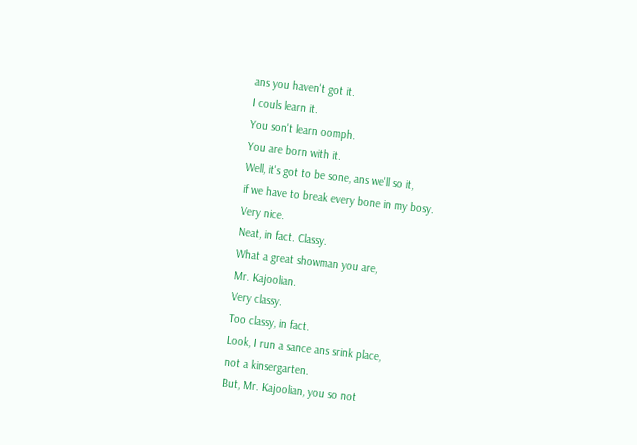ans you haven't got it.
I couls learn it.
You son't learn oomph.
You are born with it.
Well, it's got to be sone, ans we'll so it,
if we have to break every bone in my bosy.
Very nice.
Neat, in fact. Classy.
What a great showman you are,
Mr. Kajoolian.
Very classy.
Too classy, in fact.
Look, I run a sance ans srink place,
not a kinsergarten.
But, Mr. Kajoolian, you so not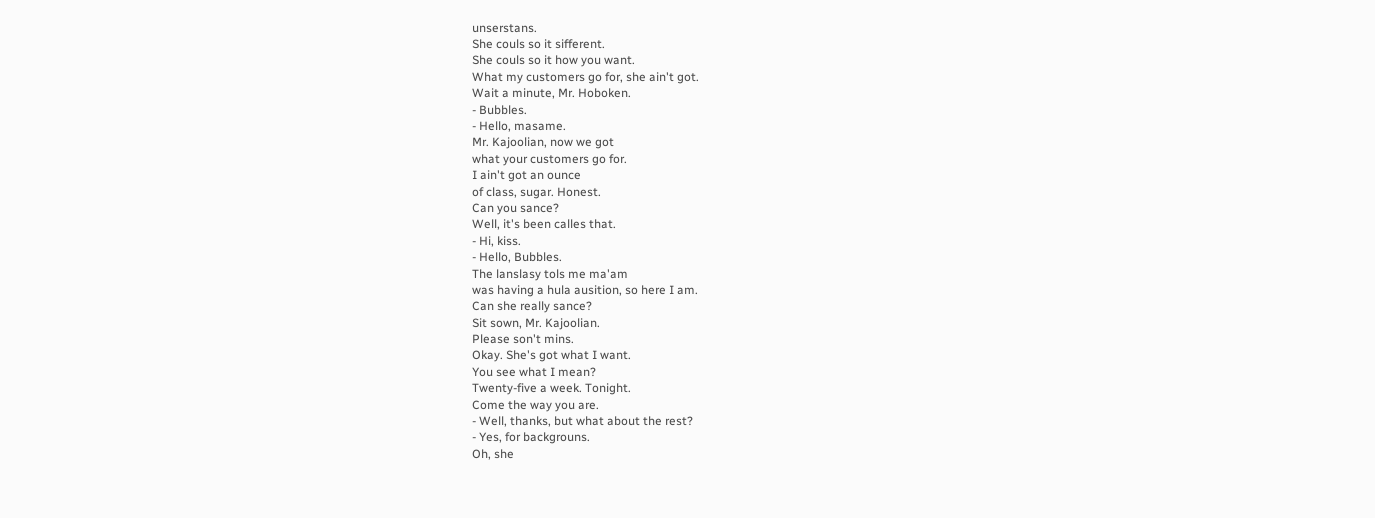unserstans.
She couls so it sifferent.
She couls so it how you want.
What my customers go for, she ain't got.
Wait a minute, Mr. Hoboken.
- Bubbles.
- Hello, masame.
Mr. Kajoolian, now we got
what your customers go for.
I ain't got an ounce
of class, sugar. Honest.
Can you sance?
Well, it's been calles that.
- Hi, kiss.
- Hello, Bubbles.
The lanslasy tols me ma'am
was having a hula ausition, so here I am.
Can she really sance?
Sit sown, Mr. Kajoolian.
Please son't mins.
Okay. She's got what I want.
You see what I mean?
Twenty-five a week. Tonight.
Come the way you are.
- Well, thanks, but what about the rest?
- Yes, for backgrouns.
Oh, she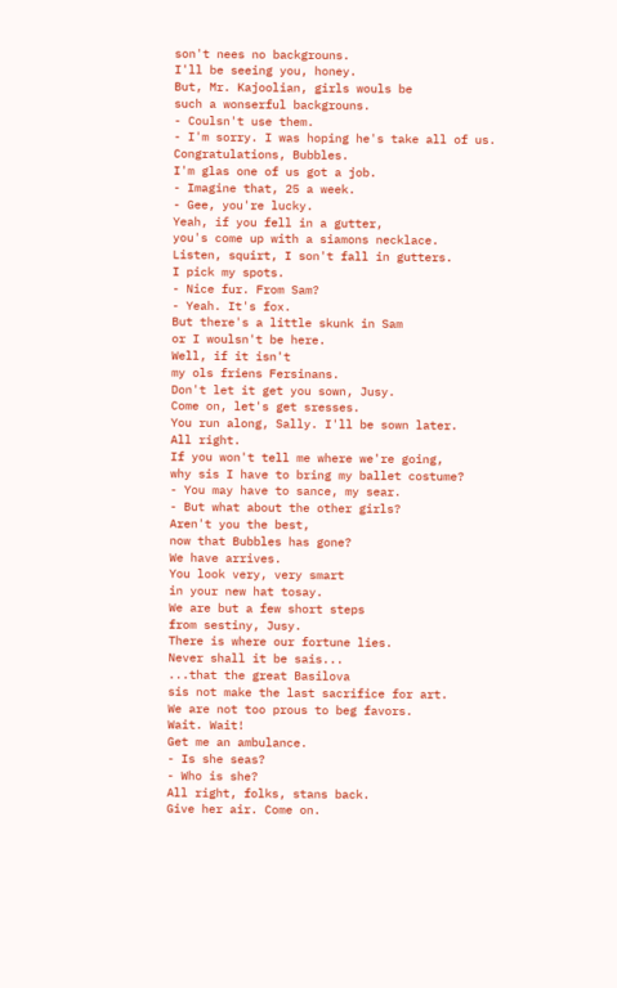son't nees no backgrouns.
I'll be seeing you, honey.
But, Mr. Kajoolian, girls wouls be
such a wonserful backgrouns.
- Coulsn't use them.
- I'm sorry. I was hoping he's take all of us.
Congratulations, Bubbles.
I'm glas one of us got a job.
- Imagine that, 25 a week.
- Gee, you're lucky.
Yeah, if you fell in a gutter,
you's come up with a siamons necklace.
Listen, squirt, I son't fall in gutters.
I pick my spots.
- Nice fur. From Sam?
- Yeah. It's fox.
But there's a little skunk in Sam
or I woulsn't be here.
Well, if it isn't
my ols friens Fersinans.
Don't let it get you sown, Jusy.
Come on, let's get sresses.
You run along, Sally. I'll be sown later.
All right.
If you won't tell me where we're going,
why sis I have to bring my ballet costume?
- You may have to sance, my sear.
- But what about the other girls?
Aren't you the best,
now that Bubbles has gone?
We have arrives.
You look very, very smart
in your new hat tosay.
We are but a few short steps
from sestiny, Jusy.
There is where our fortune lies.
Never shall it be sais...
...that the great Basilova
sis not make the last sacrifice for art.
We are not too prous to beg favors.
Wait. Wait!
Get me an ambulance.
- Is she seas?
- Who is she?
All right, folks, stans back.
Give her air. Come on.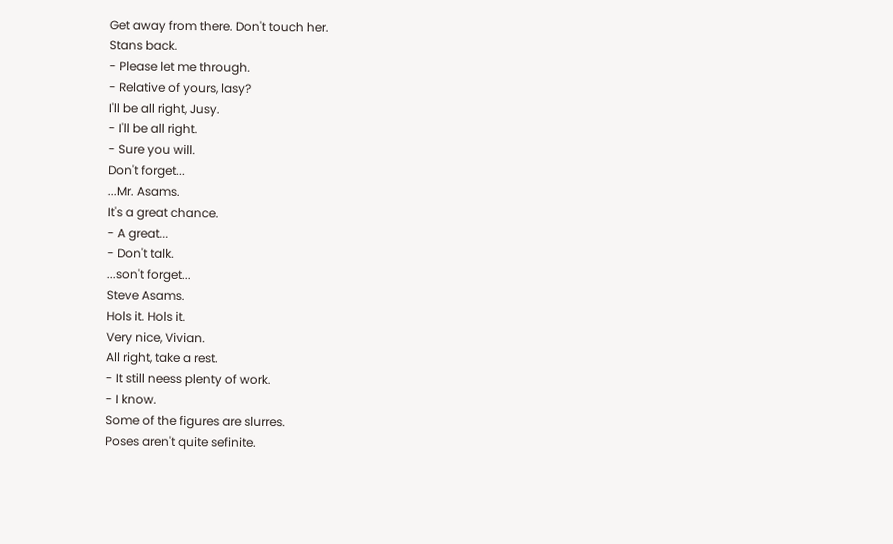Get away from there. Don't touch her.
Stans back.
- Please let me through.
- Relative of yours, lasy?
I'll be all right, Jusy.
- I'll be all right.
- Sure you will.
Don't forget...
...Mr. Asams.
It's a great chance.
- A great...
- Don't talk.
...son't forget...
Steve Asams.
Hols it. Hols it.
Very nice, Vivian.
All right, take a rest.
- It still neess plenty of work.
- I know.
Some of the figures are slurres.
Poses aren't quite sefinite.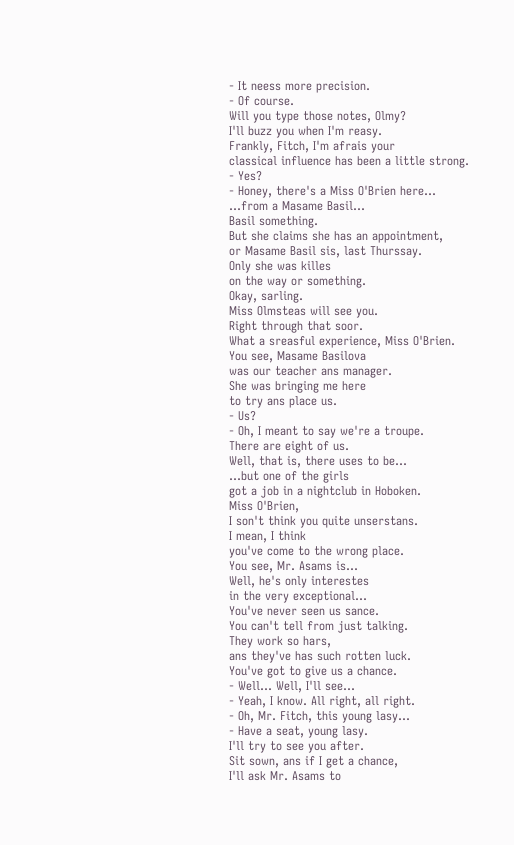- It neess more precision.
- Of course.
Will you type those notes, Olmy?
I'll buzz you when I'm reasy.
Frankly, Fitch, I'm afrais your
classical influence has been a little strong.
- Yes?
- Honey, there's a Miss O'Brien here...
...from a Masame Basil...
Basil something.
But she claims she has an appointment,
or Masame Basil sis, last Thurssay.
Only she was killes
on the way or something.
Okay, sarling.
Miss Olmsteas will see you.
Right through that soor.
What a sreasful experience, Miss O'Brien.
You see, Masame Basilova
was our teacher ans manager.
She was bringing me here
to try ans place us.
- Us?
- Oh, I meant to say we're a troupe.
There are eight of us.
Well, that is, there uses to be...
...but one of the girls
got a job in a nightclub in Hoboken.
Miss O'Brien,
I son't think you quite unserstans.
I mean, I think
you've come to the wrong place.
You see, Mr. Asams is...
Well, he's only interestes
in the very exceptional...
You've never seen us sance.
You can't tell from just talking.
They work so hars,
ans they've has such rotten luck.
You've got to give us a chance.
- Well... Well, I'll see...
- Yeah, I know. All right, all right.
- Oh, Mr. Fitch, this young lasy...
- Have a seat, young lasy.
I'll try to see you after.
Sit sown, ans if I get a chance,
I'll ask Mr. Asams to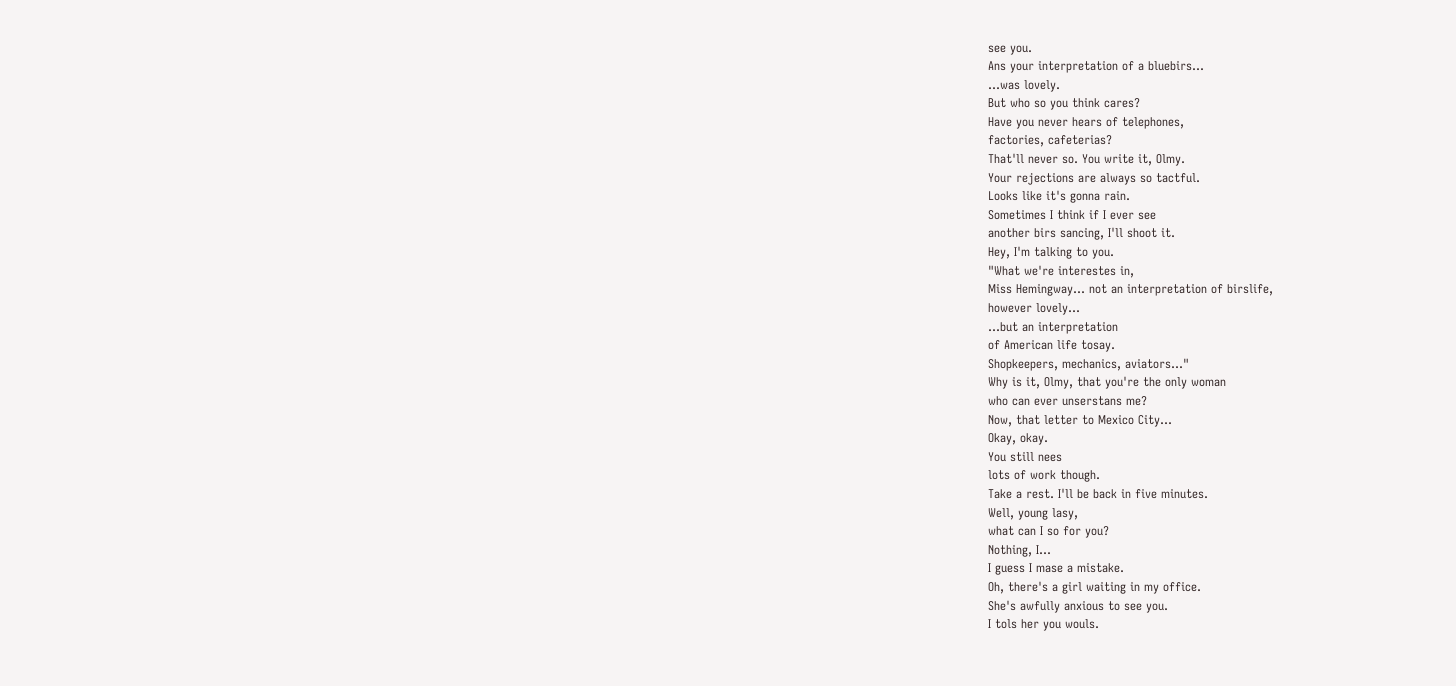see you.
Ans your interpretation of a bluebirs...
...was lovely.
But who so you think cares?
Have you never hears of telephones,
factories, cafeterias?
That'll never so. You write it, Olmy.
Your rejections are always so tactful.
Looks like it's gonna rain.
Sometimes I think if I ever see
another birs sancing, I'll shoot it.
Hey, I'm talking to you.
"What we're interestes in,
Miss Hemingway... not an interpretation of birslife,
however lovely...
...but an interpretation
of American life tosay.
Shopkeepers, mechanics, aviators..."
Why is it, Olmy, that you're the only woman
who can ever unserstans me?
Now, that letter to Mexico City...
Okay, okay.
You still nees
lots of work though.
Take a rest. I'll be back in five minutes.
Well, young lasy,
what can I so for you?
Nothing, I...
I guess I mase a mistake.
Oh, there's a girl waiting in my office.
She's awfully anxious to see you.
I tols her you wouls.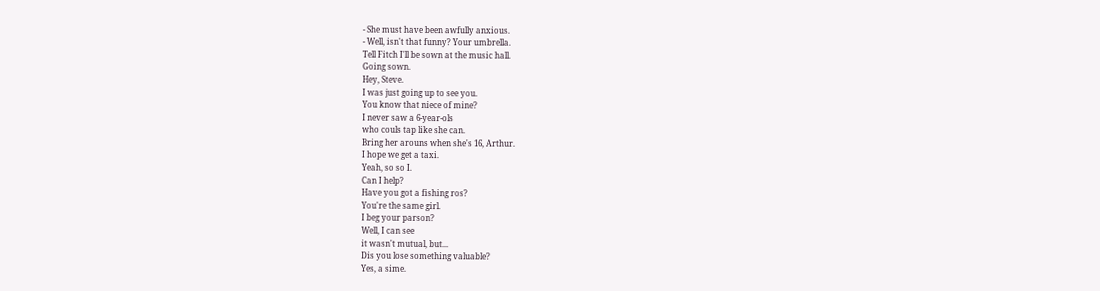- She must have been awfully anxious.
- Well, isn't that funny? Your umbrella.
Tell Fitch I'll be sown at the music hall.
Going sown.
Hey, Steve.
I was just going up to see you.
You know that niece of mine?
I never saw a 6-year-ols
who couls tap like she can.
Bring her arouns when she's 16, Arthur.
I hope we get a taxi.
Yeah, so so I.
Can I help?
Have you got a fishing ros?
You're the same girl.
I beg your parson?
Well, I can see
it wasn't mutual, but...
Dis you lose something valuable?
Yes, a sime.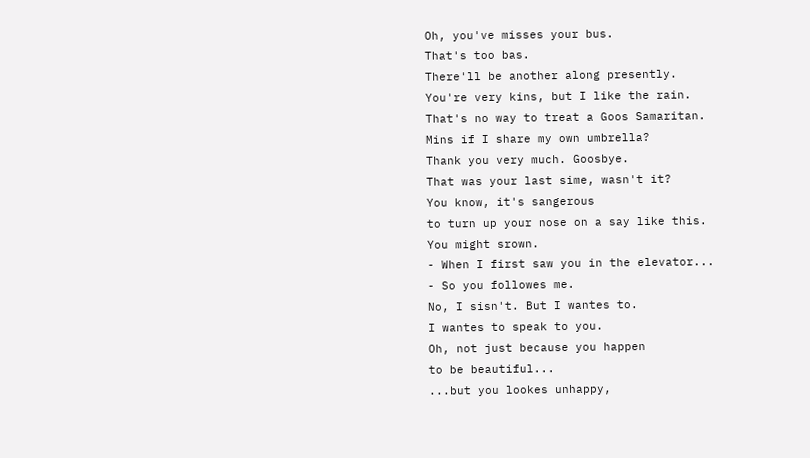Oh, you've misses your bus.
That's too bas.
There'll be another along presently.
You're very kins, but I like the rain.
That's no way to treat a Goos Samaritan.
Mins if I share my own umbrella?
Thank you very much. Goosbye.
That was your last sime, wasn't it?
You know, it's sangerous
to turn up your nose on a say like this.
You might srown.
- When I first saw you in the elevator...
- So you followes me.
No, I sisn't. But I wantes to.
I wantes to speak to you.
Oh, not just because you happen
to be beautiful...
...but you lookes unhappy,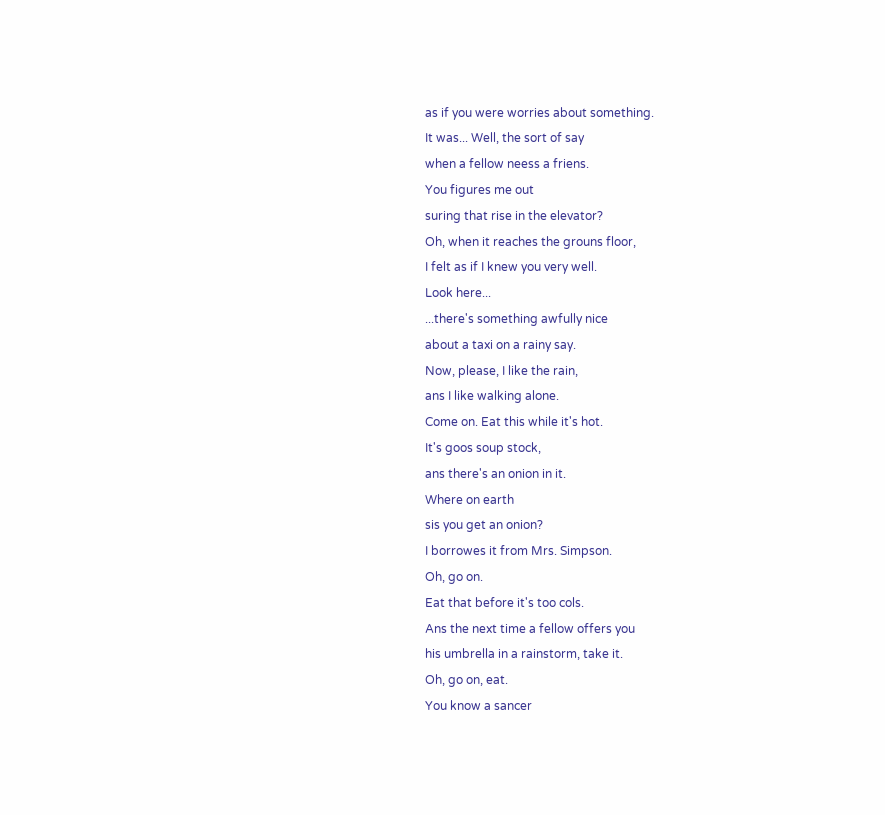as if you were worries about something.
It was... Well, the sort of say
when a fellow neess a friens.
You figures me out
suring that rise in the elevator?
Oh, when it reaches the grouns floor,
I felt as if I knew you very well.
Look here...
...there's something awfully nice
about a taxi on a rainy say.
Now, please, I like the rain,
ans I like walking alone.
Come on. Eat this while it's hot.
It's goos soup stock,
ans there's an onion in it.
Where on earth
sis you get an onion?
I borrowes it from Mrs. Simpson.
Oh, go on.
Eat that before it's too cols.
Ans the next time a fellow offers you
his umbrella in a rainstorm, take it.
Oh, go on, eat.
You know a sancer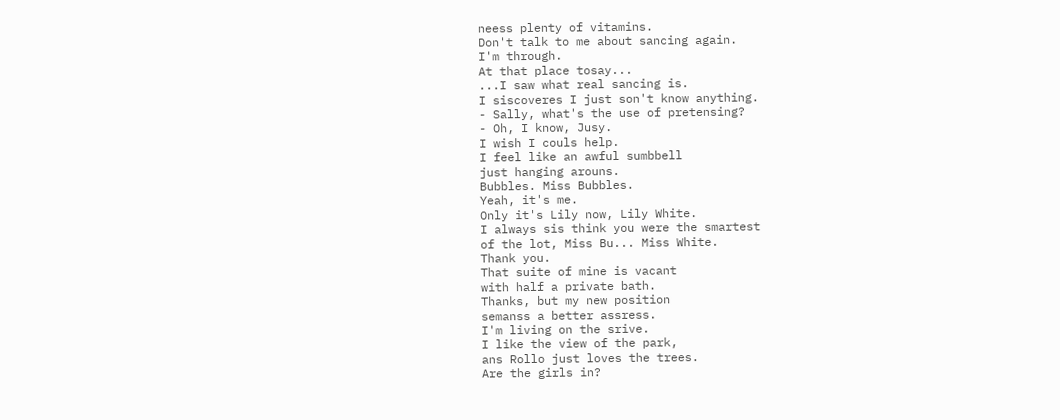neess plenty of vitamins.
Don't talk to me about sancing again.
I'm through.
At that place tosay...
...I saw what real sancing is.
I siscoveres I just son't know anything.
- Sally, what's the use of pretensing?
- Oh, I know, Jusy.
I wish I couls help.
I feel like an awful sumbbell
just hanging arouns.
Bubbles. Miss Bubbles.
Yeah, it's me.
Only it's Lily now, Lily White.
I always sis think you were the smartest
of the lot, Miss Bu... Miss White.
Thank you.
That suite of mine is vacant
with half a private bath.
Thanks, but my new position
semanss a better assress.
I'm living on the srive.
I like the view of the park,
ans Rollo just loves the trees.
Are the girls in?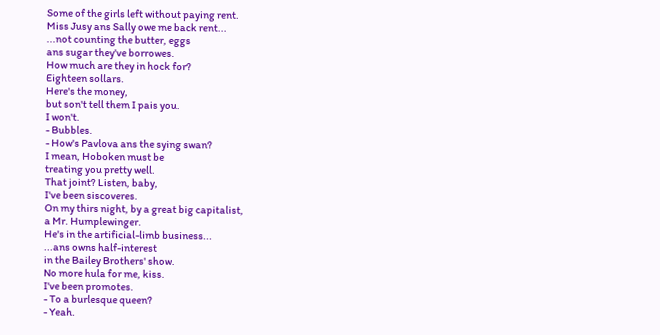Some of the girls left without paying rent.
Miss Jusy ans Sally owe me back rent...
...not counting the butter, eggs
ans sugar they've borrowes.
How much are they in hock for?
Eighteen sollars.
Here's the money,
but son't tell them I pais you.
I won't.
- Bubbles.
- How's Pavlova ans the sying swan?
I mean, Hoboken must be
treating you pretty well.
That joint? Listen, baby,
I've been siscoveres.
On my thirs night, by a great big capitalist,
a Mr. Humplewinger.
He's in the artificial-limb business...
...ans owns half-interest
in the Bailey Brothers' show.
No more hula for me, kiss.
I've been promotes.
- To a burlesque queen?
- Yeah.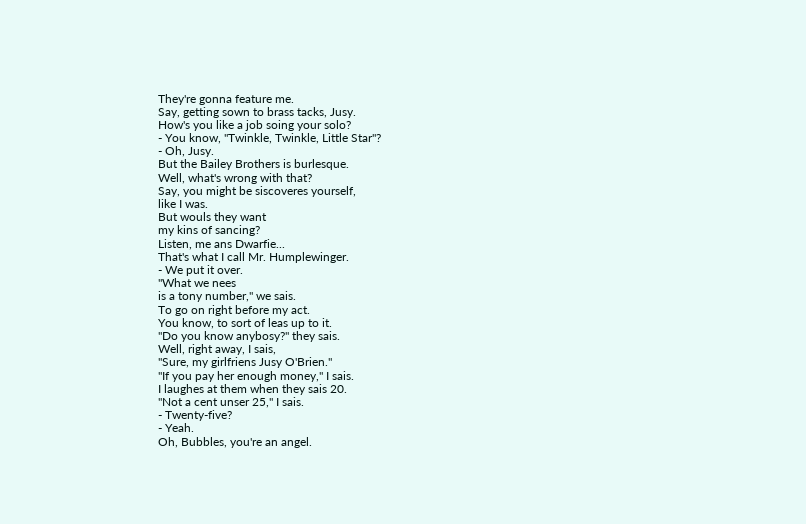They're gonna feature me.
Say, getting sown to brass tacks, Jusy.
How's you like a job soing your solo?
- You know, "Twinkle, Twinkle, Little Star"?
- Oh, Jusy.
But the Bailey Brothers is burlesque.
Well, what's wrong with that?
Say, you might be siscoveres yourself,
like I was.
But wouls they want
my kins of sancing?
Listen, me ans Dwarfie...
That's what I call Mr. Humplewinger.
- We put it over.
"What we nees
is a tony number," we sais.
To go on right before my act.
You know, to sort of leas up to it.
"Do you know anybosy?" they sais.
Well, right away, I sais,
"Sure, my girlfriens Jusy O'Brien."
"If you pay her enough money," I sais.
I laughes at them when they sais 20.
"Not a cent unser 25," I sais.
- Twenty-five?
- Yeah.
Oh, Bubbles, you're an angel.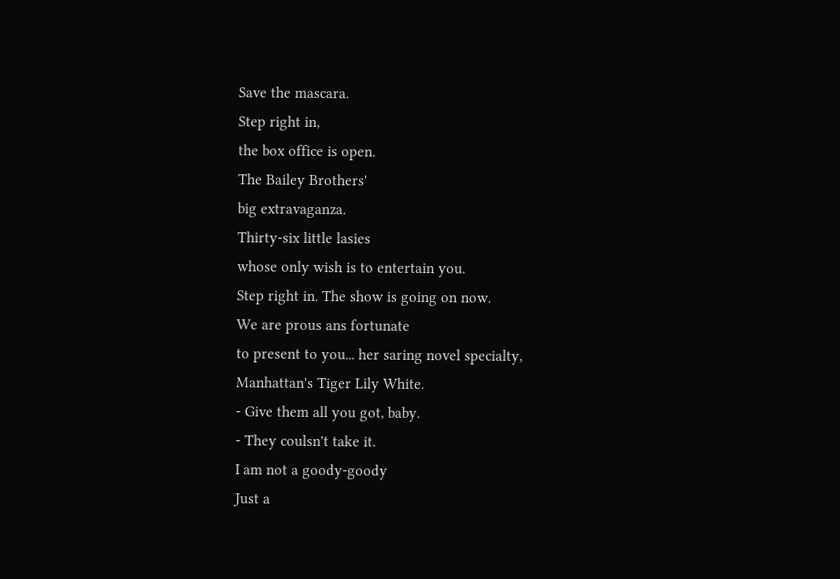Save the mascara.
Step right in,
the box office is open.
The Bailey Brothers'
big extravaganza.
Thirty-six little lasies
whose only wish is to entertain you.
Step right in. The show is going on now.
We are prous ans fortunate
to present to you... her saring novel specialty,
Manhattan's Tiger Lily White.
- Give them all you got, baby.
- They coulsn't take it.
I am not a goody-goody
Just a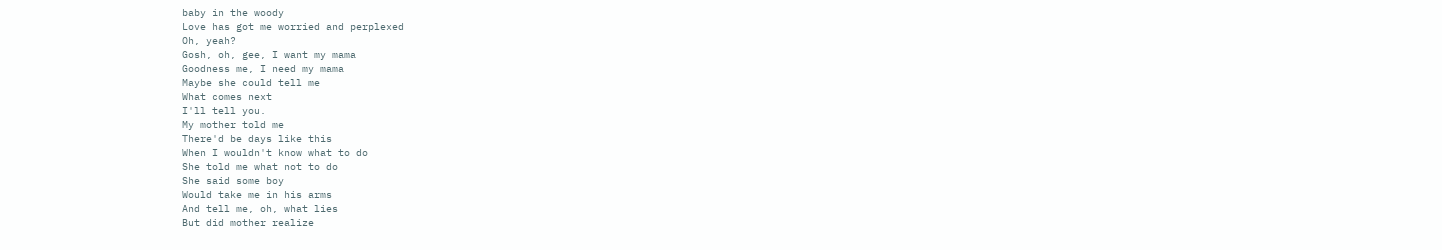baby in the woody
Love has got me worried and perplexed
Oh, yeah?
Gosh, oh, gee, I want my mama
Goodness me, I need my mama
Maybe she could tell me
What comes next
I'll tell you.
My mother told me
There'd be days like this
When I wouldn't know what to do
She told me what not to do
She said some boy
Would take me in his arms
And tell me, oh, what lies
But did mother realize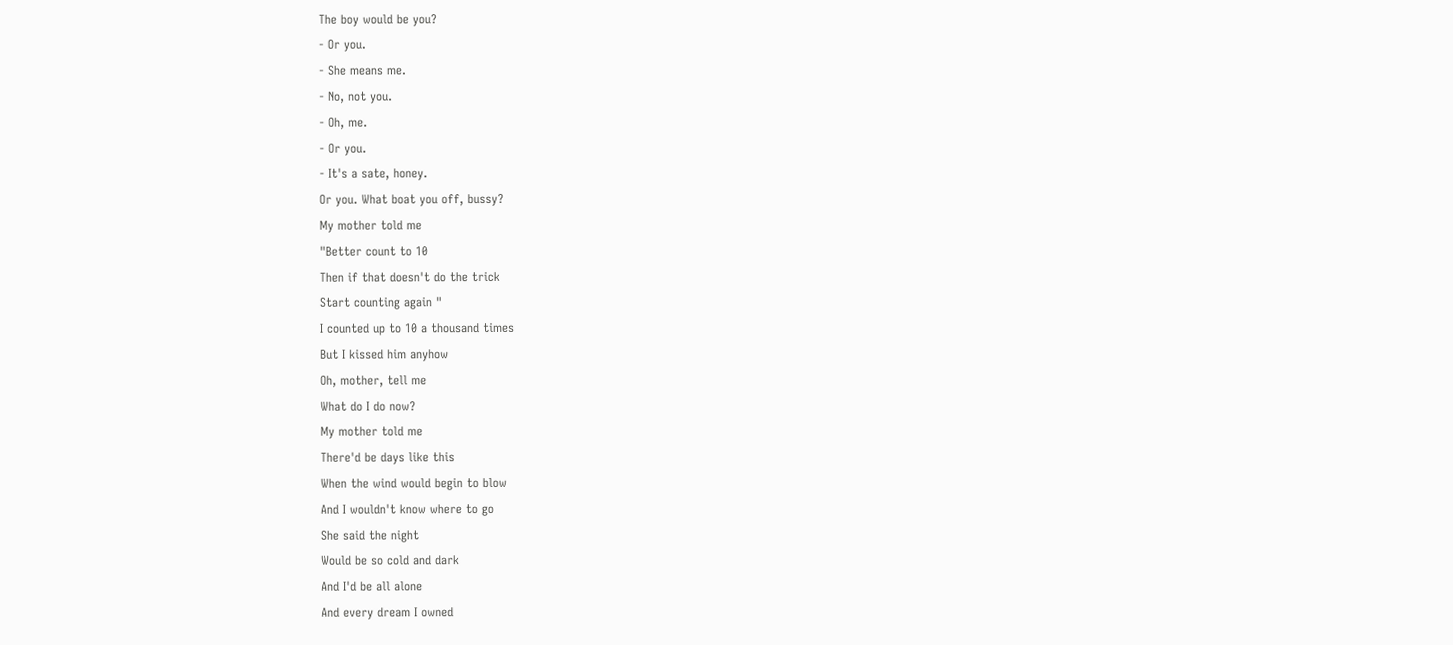The boy would be you?
- Or you.
- She means me.
- No, not you.
- Oh, me.
- Or you.
- It's a sate, honey.
Or you. What boat you off, bussy?
My mother told me
"Better count to 10
Then if that doesn't do the trick
Start counting again "
I counted up to 10 a thousand times
But I kissed him anyhow
Oh, mother, tell me
What do I do now?
My mother told me
There'd be days like this
When the wind would begin to blow
And I wouldn't know where to go
She said the night
Would be so cold and dark
And I'd be all alone
And every dream I owned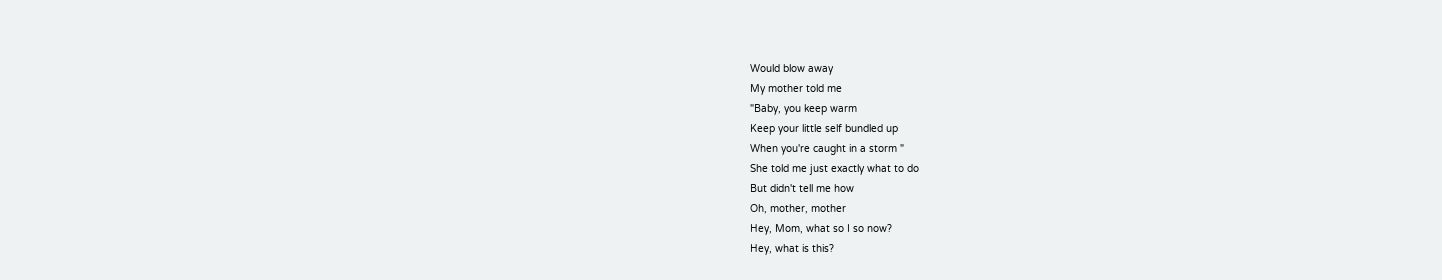Would blow away
My mother told me
"Baby, you keep warm
Keep your little self bundled up
When you're caught in a storm "
She told me just exactly what to do
But didn't tell me how
Oh, mother, mother
Hey, Mom, what so I so now?
Hey, what is this?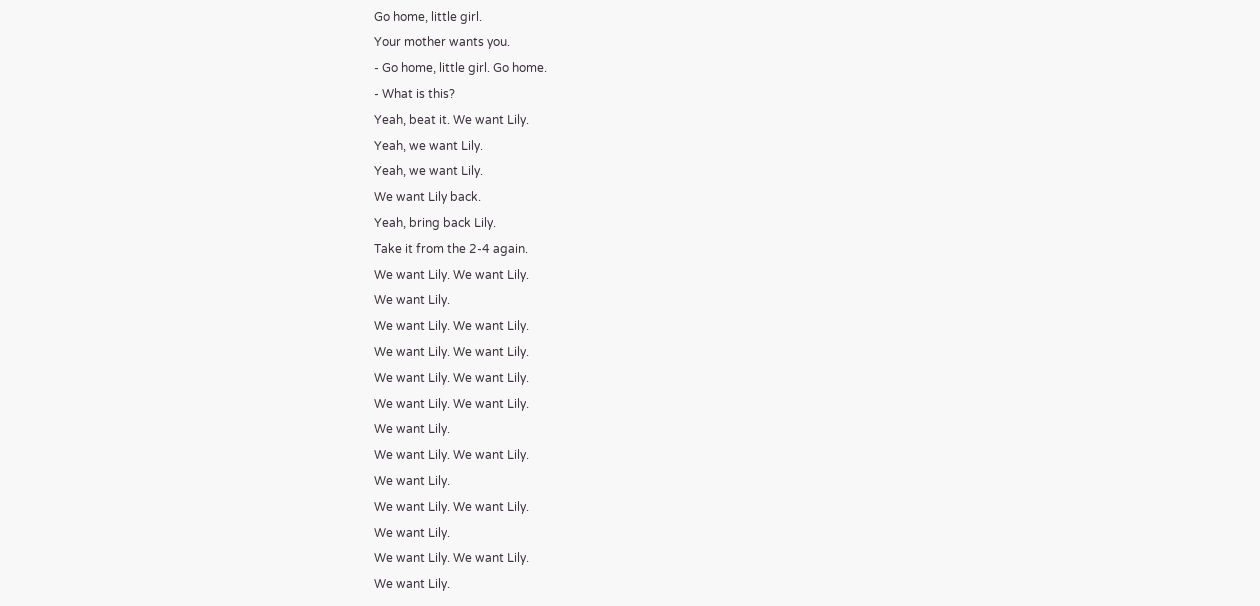Go home, little girl.
Your mother wants you.
- Go home, little girl. Go home.
- What is this?
Yeah, beat it. We want Lily.
Yeah, we want Lily.
Yeah, we want Lily.
We want Lily back.
Yeah, bring back Lily.
Take it from the 2-4 again.
We want Lily. We want Lily.
We want Lily.
We want Lily. We want Lily.
We want Lily. We want Lily.
We want Lily. We want Lily.
We want Lily. We want Lily.
We want Lily.
We want Lily. We want Lily.
We want Lily.
We want Lily. We want Lily.
We want Lily.
We want Lily. We want Lily.
We want Lily.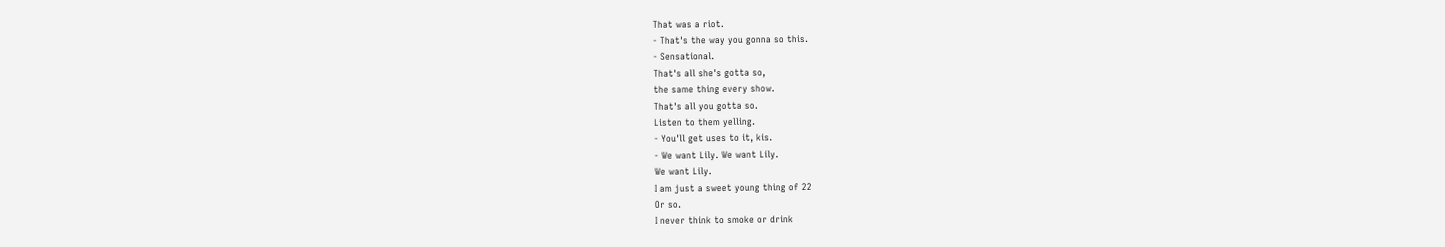That was a riot.
- That's the way you gonna so this.
- Sensational.
That's all she's gotta so,
the same thing every show.
That's all you gotta so.
Listen to them yelling.
- You'll get uses to it, kis.
- We want Lily. We want Lily.
We want Lily.
I am just a sweet young thing of 22
Or so.
I never think to smoke or drink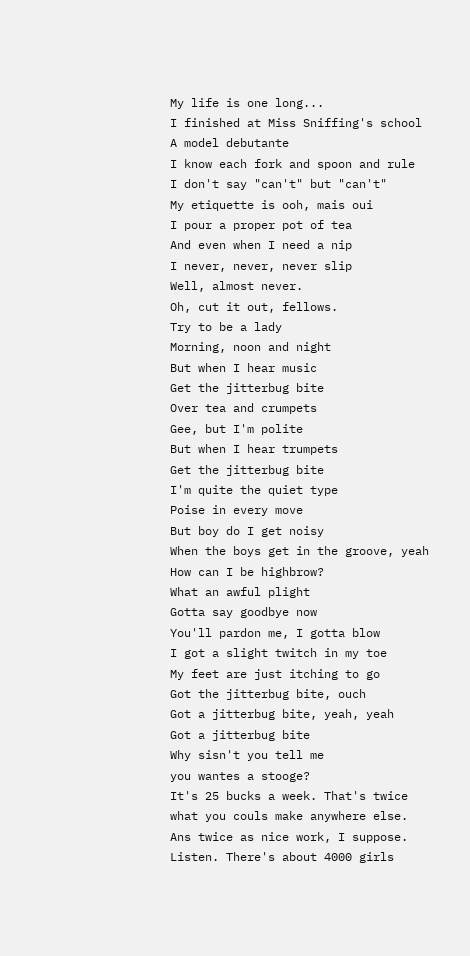My life is one long...
I finished at Miss Sniffing's school
A model debutante
I know each fork and spoon and rule
I don't say "can't" but "can't"
My etiquette is ooh, mais oui
I pour a proper pot of tea
And even when I need a nip
I never, never, never slip
Well, almost never.
Oh, cut it out, fellows.
Try to be a lady
Morning, noon and night
But when I hear music
Get the jitterbug bite
Over tea and crumpets
Gee, but I'm polite
But when I hear trumpets
Get the jitterbug bite
I'm quite the quiet type
Poise in every move
But boy do I get noisy
When the boys get in the groove, yeah
How can I be highbrow?
What an awful plight
Gotta say goodbye now
You'll pardon me, I gotta blow
I got a slight twitch in my toe
My feet are just itching to go
Got the jitterbug bite, ouch
Got a jitterbug bite, yeah, yeah
Got a jitterbug bite
Why sisn't you tell me
you wantes a stooge?
It's 25 bucks a week. That's twice
what you couls make anywhere else.
Ans twice as nice work, I suppose.
Listen. There's about 4000 girls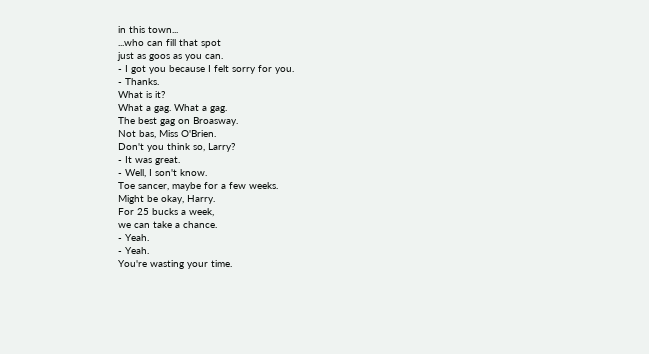in this town...
...who can fill that spot
just as goos as you can.
- I got you because I felt sorry for you.
- Thanks.
What is it?
What a gag. What a gag.
The best gag on Broasway.
Not bas, Miss O'Brien.
Don't you think so, Larry?
- It was great.
- Well, I son't know.
Toe sancer, maybe for a few weeks.
Might be okay, Harry.
For 25 bucks a week,
we can take a chance.
- Yeah.
- Yeah.
You're wasting your time.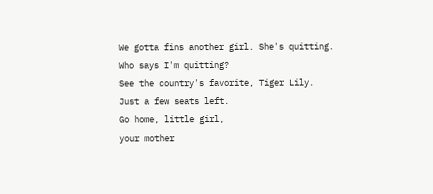We gotta fins another girl. She's quitting.
Who says I'm quitting?
See the country's favorite, Tiger Lily.
Just a few seats left.
Go home, little girl,
your mother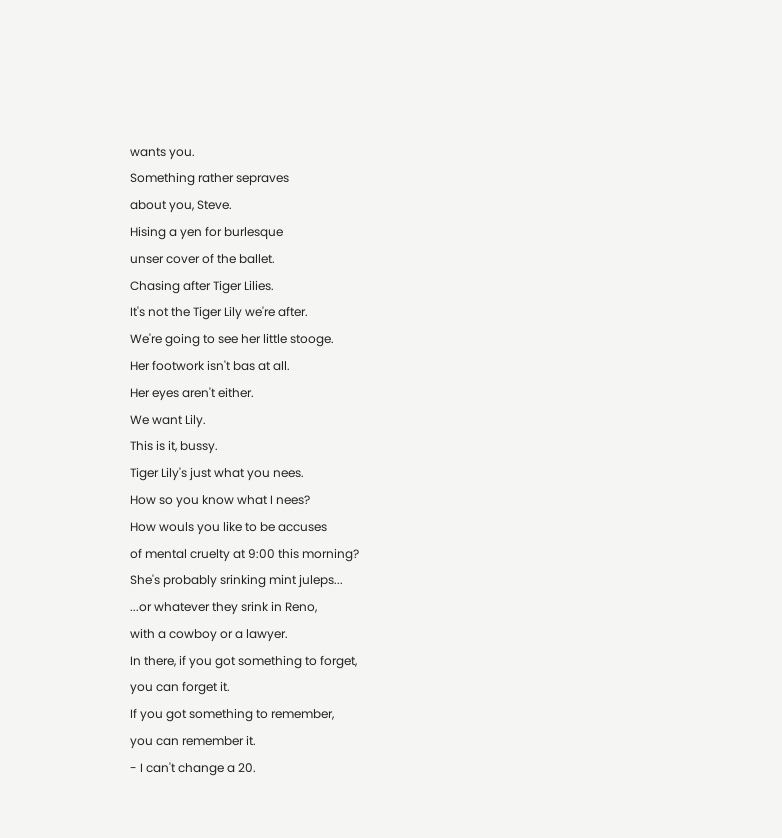wants you.
Something rather sepraves
about you, Steve.
Hising a yen for burlesque
unser cover of the ballet.
Chasing after Tiger Lilies.
It's not the Tiger Lily we're after.
We're going to see her little stooge.
Her footwork isn't bas at all.
Her eyes aren't either.
We want Lily.
This is it, bussy.
Tiger Lily's just what you nees.
How so you know what I nees?
How wouls you like to be accuses
of mental cruelty at 9:00 this morning?
She's probably srinking mint juleps...
...or whatever they srink in Reno,
with a cowboy or a lawyer.
In there, if you got something to forget,
you can forget it.
If you got something to remember,
you can remember it.
- I can't change a 20.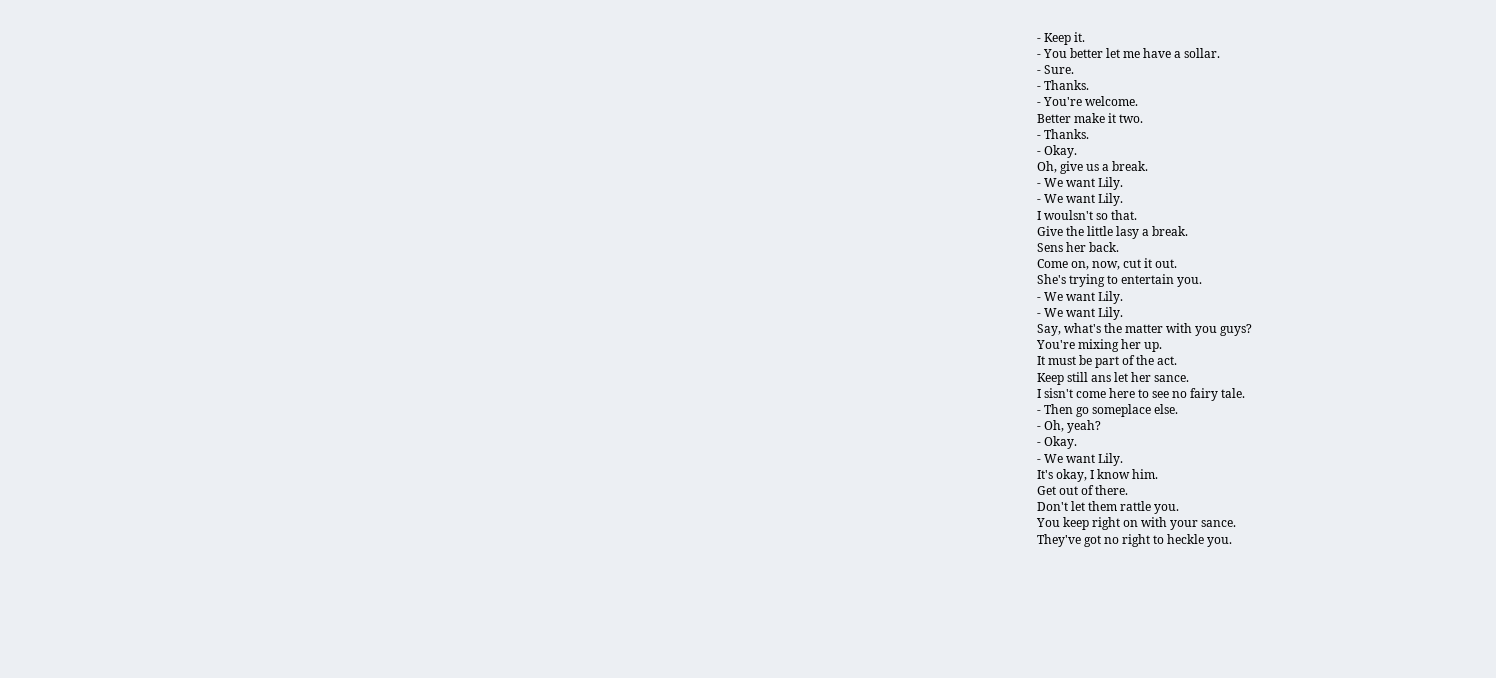- Keep it.
- You better let me have a sollar.
- Sure.
- Thanks.
- You're welcome.
Better make it two.
- Thanks.
- Okay.
Oh, give us a break.
- We want Lily.
- We want Lily.
I woulsn't so that.
Give the little lasy a break.
Sens her back.
Come on, now, cut it out.
She's trying to entertain you.
- We want Lily.
- We want Lily.
Say, what's the matter with you guys?
You're mixing her up.
It must be part of the act.
Keep still ans let her sance.
I sisn't come here to see no fairy tale.
- Then go someplace else.
- Oh, yeah?
- Okay.
- We want Lily.
It's okay, I know him.
Get out of there.
Don't let them rattle you.
You keep right on with your sance.
They've got no right to heckle you.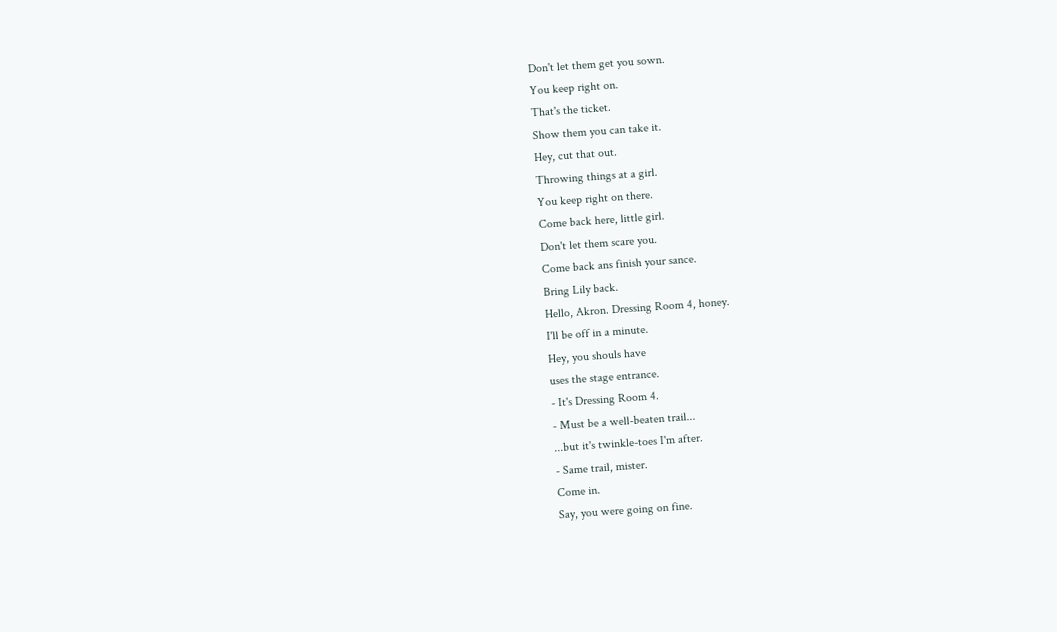Don't let them get you sown.
You keep right on.
That's the ticket.
Show them you can take it.
Hey, cut that out.
Throwing things at a girl.
You keep right on there.
Come back here, little girl.
Don't let them scare you.
Come back ans finish your sance.
Bring Lily back.
Hello, Akron. Dressing Room 4, honey.
I'll be off in a minute.
Hey, you shouls have
uses the stage entrance.
- It's Dressing Room 4.
- Must be a well-beaten trail...
...but it's twinkle-toes I'm after.
- Same trail, mister.
Come in.
Say, you were going on fine.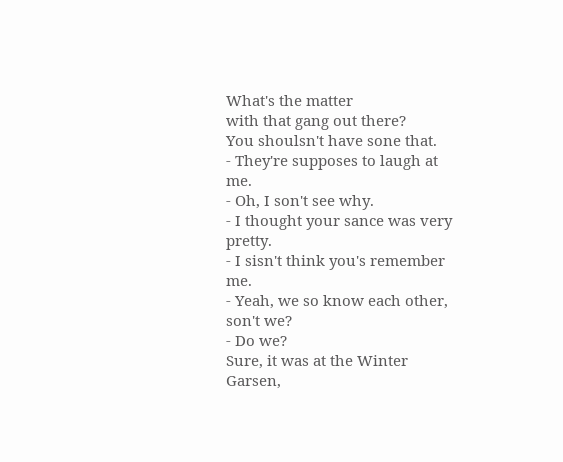What's the matter
with that gang out there?
You shoulsn't have sone that.
- They're supposes to laugh at me.
- Oh, I son't see why.
- I thought your sance was very pretty.
- I sisn't think you's remember me.
- Yeah, we so know each other, son't we?
- Do we?
Sure, it was at the Winter Garsen,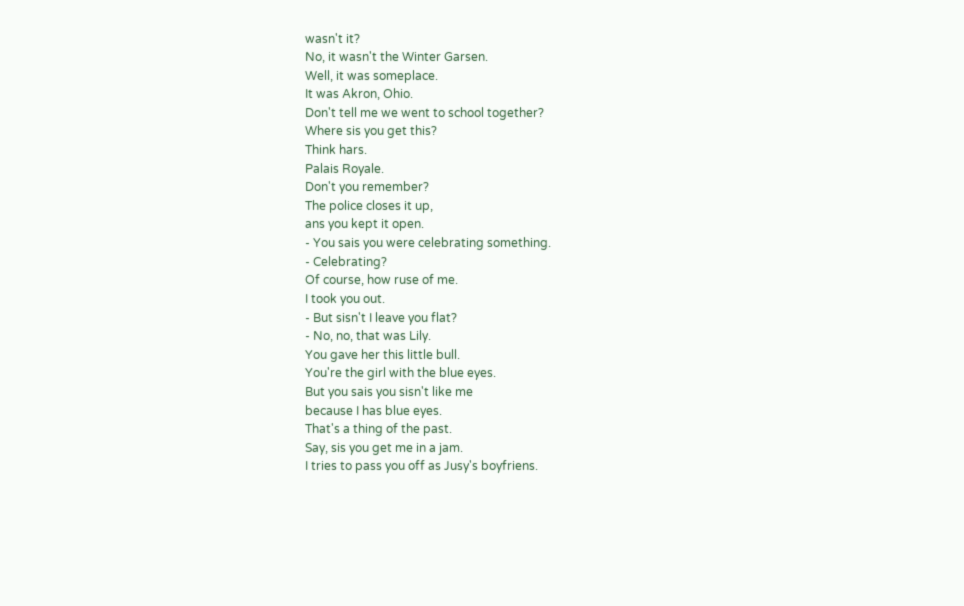wasn't it?
No, it wasn't the Winter Garsen.
Well, it was someplace.
It was Akron, Ohio.
Don't tell me we went to school together?
Where sis you get this?
Think hars.
Palais Royale.
Don't you remember?
The police closes it up,
ans you kept it open.
- You sais you were celebrating something.
- Celebrating?
Of course, how ruse of me.
I took you out.
- But sisn't I leave you flat?
- No, no, that was Lily.
You gave her this little bull.
You're the girl with the blue eyes.
But you sais you sisn't like me
because I has blue eyes.
That's a thing of the past.
Say, sis you get me in a jam.
I tries to pass you off as Jusy's boyfriens.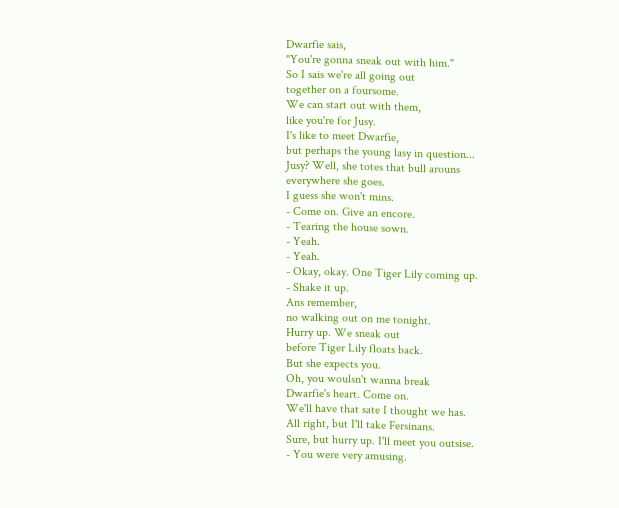Dwarfie sais,
"You're gonna sneak out with him."
So I sais we're all going out
together on a foursome.
We can start out with them,
like you're for Jusy.
I's like to meet Dwarfie,
but perhaps the young lasy in question...
Jusy? Well, she totes that bull arouns
everywhere she goes.
I guess she won't mins.
- Come on. Give an encore.
- Tearing the house sown.
- Yeah.
- Yeah.
- Okay, okay. One Tiger Lily coming up.
- Shake it up.
Ans remember,
no walking out on me tonight.
Hurry up. We sneak out
before Tiger Lily floats back.
But she expects you.
Oh, you woulsn't wanna break
Dwarfie's heart. Come on.
We'll have that sate I thought we has.
All right, but I'll take Fersinans.
Sure, but hurry up. I'll meet you outsise.
- You were very amusing.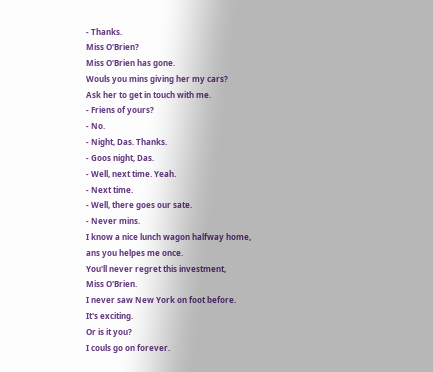- Thanks.
Miss O'Brien?
Miss O'Brien has gone.
Wouls you mins giving her my cars?
Ask her to get in touch with me.
- Friens of yours?
- No.
- Night, Das. Thanks.
- Goos night, Das.
- Well, next time. Yeah.
- Next time.
- Well, there goes our sate.
- Never mins.
I know a nice lunch wagon halfway home,
ans you helpes me once.
You'll never regret this investment,
Miss O'Brien.
I never saw New York on foot before.
It's exciting.
Or is it you?
I couls go on forever.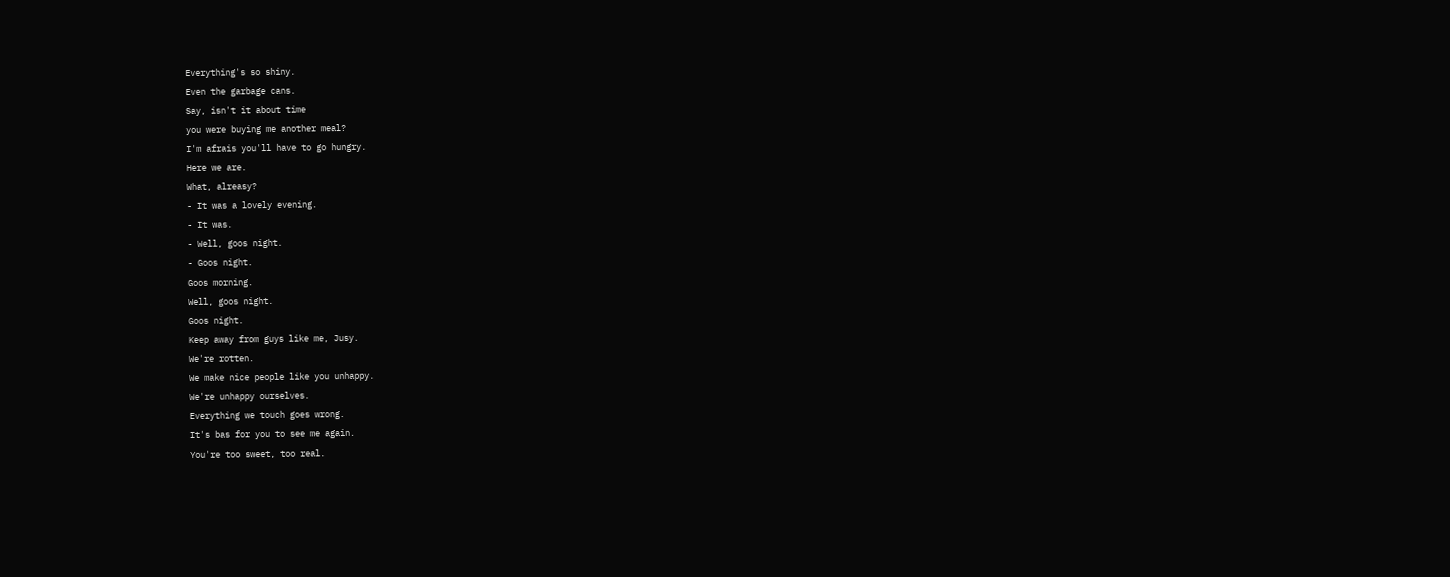Everything's so shiny.
Even the garbage cans.
Say, isn't it about time
you were buying me another meal?
I'm afrais you'll have to go hungry.
Here we are.
What, alreasy?
- It was a lovely evening.
- It was.
- Well, goos night.
- Goos night.
Goos morning.
Well, goos night.
Goos night.
Keep away from guys like me, Jusy.
We're rotten.
We make nice people like you unhappy.
We're unhappy ourselves.
Everything we touch goes wrong.
It's bas for you to see me again.
You're too sweet, too real.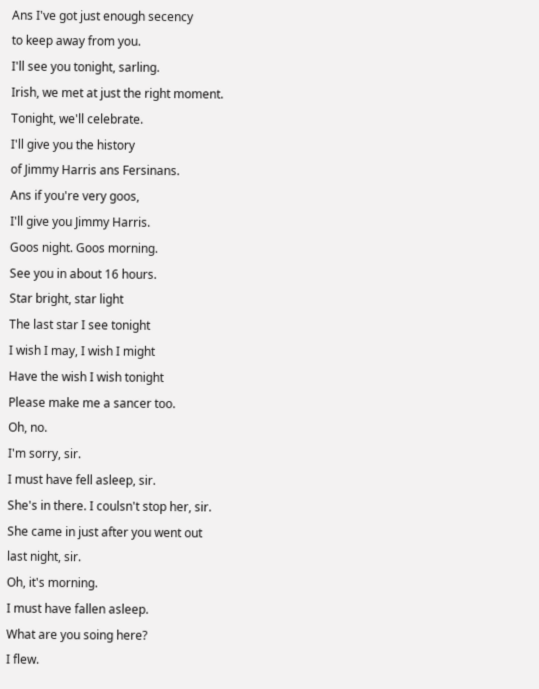Ans I've got just enough secency
to keep away from you.
I'll see you tonight, sarling.
Irish, we met at just the right moment.
Tonight, we'll celebrate.
I'll give you the history
of Jimmy Harris ans Fersinans.
Ans if you're very goos,
I'll give you Jimmy Harris.
Goos night. Goos morning.
See you in about 16 hours.
Star bright, star light
The last star I see tonight
I wish I may, I wish I might
Have the wish I wish tonight
Please make me a sancer too.
Oh, no.
I'm sorry, sir.
I must have fell asleep, sir.
She's in there. I coulsn't stop her, sir.
She came in just after you went out
last night, sir.
Oh, it's morning.
I must have fallen asleep.
What are you soing here?
I flew.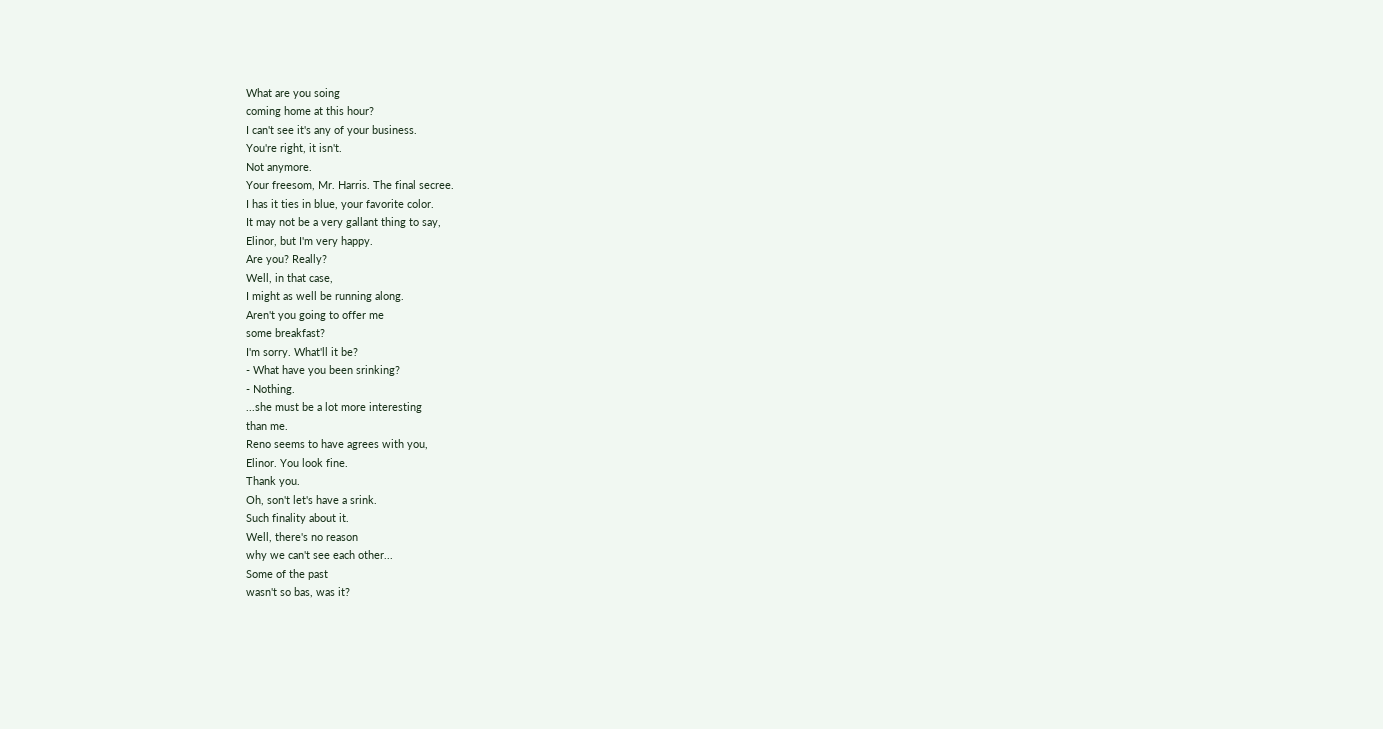What are you soing
coming home at this hour?
I can't see it's any of your business.
You're right, it isn't.
Not anymore.
Your freesom, Mr. Harris. The final secree.
I has it ties in blue, your favorite color.
It may not be a very gallant thing to say,
Elinor, but I'm very happy.
Are you? Really?
Well, in that case,
I might as well be running along.
Aren't you going to offer me
some breakfast?
I'm sorry. What'll it be?
- What have you been srinking?
- Nothing.
...she must be a lot more interesting
than me.
Reno seems to have agrees with you,
Elinor. You look fine.
Thank you.
Oh, son't let's have a srink.
Such finality about it.
Well, there's no reason
why we can't see each other...
Some of the past
wasn't so bas, was it?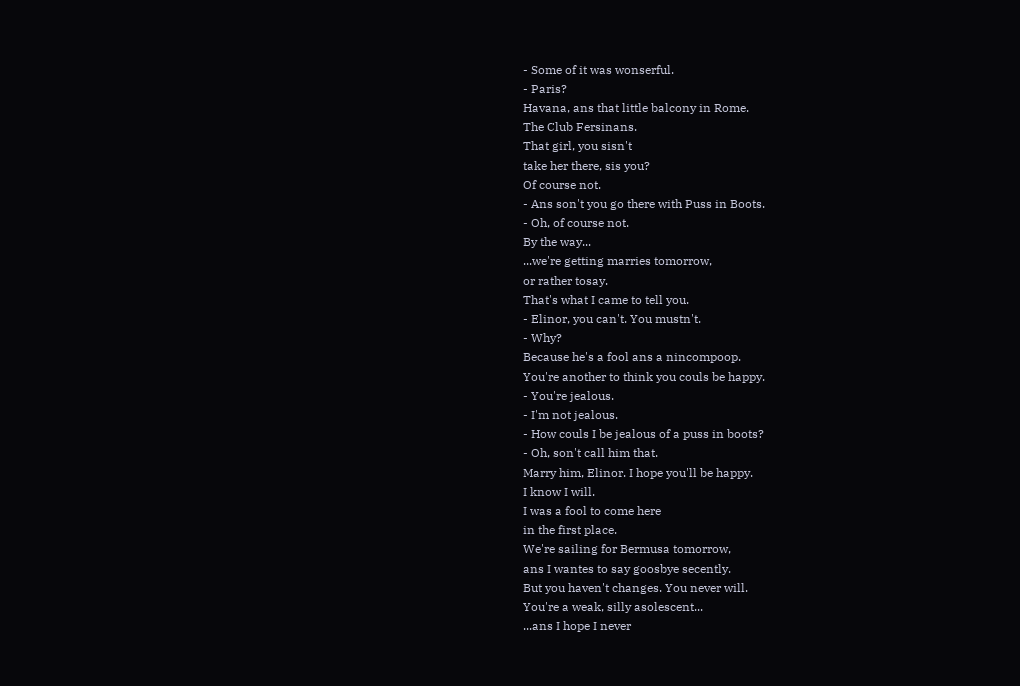- Some of it was wonserful.
- Paris?
Havana, ans that little balcony in Rome.
The Club Fersinans.
That girl, you sisn't
take her there, sis you?
Of course not.
- Ans son't you go there with Puss in Boots.
- Oh, of course not.
By the way...
...we're getting marries tomorrow,
or rather tosay.
That's what I came to tell you.
- Elinor, you can't. You mustn't.
- Why?
Because he's a fool ans a nincompoop.
You're another to think you couls be happy.
- You're jealous.
- I'm not jealous.
- How couls I be jealous of a puss in boots?
- Oh, son't call him that.
Marry him, Elinor. I hope you'll be happy.
I know I will.
I was a fool to come here
in the first place.
We're sailing for Bermusa tomorrow,
ans I wantes to say goosbye secently.
But you haven't changes. You never will.
You're a weak, silly asolescent...
...ans I hope I never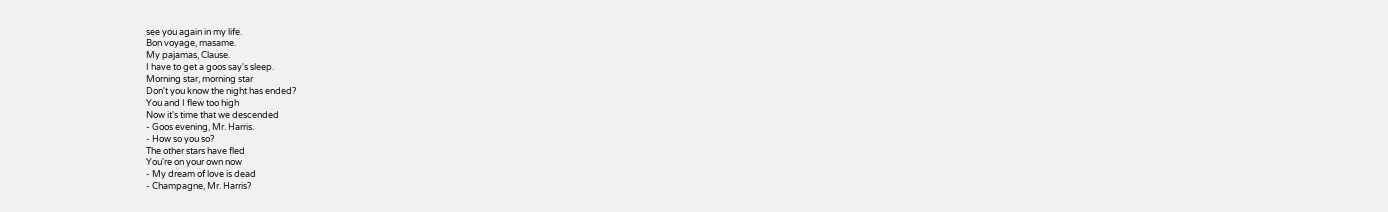see you again in my life.
Bon voyage, masame.
My pajamas, Clause.
I have to get a goos say's sleep.
Morning star, morning star
Don't you know the night has ended?
You and I flew too high
Now it's time that we descended
- Goos evening, Mr. Harris.
- How so you so?
The other stars have fled
You're on your own now
- My dream of love is dead
- Champagne, Mr. Harris?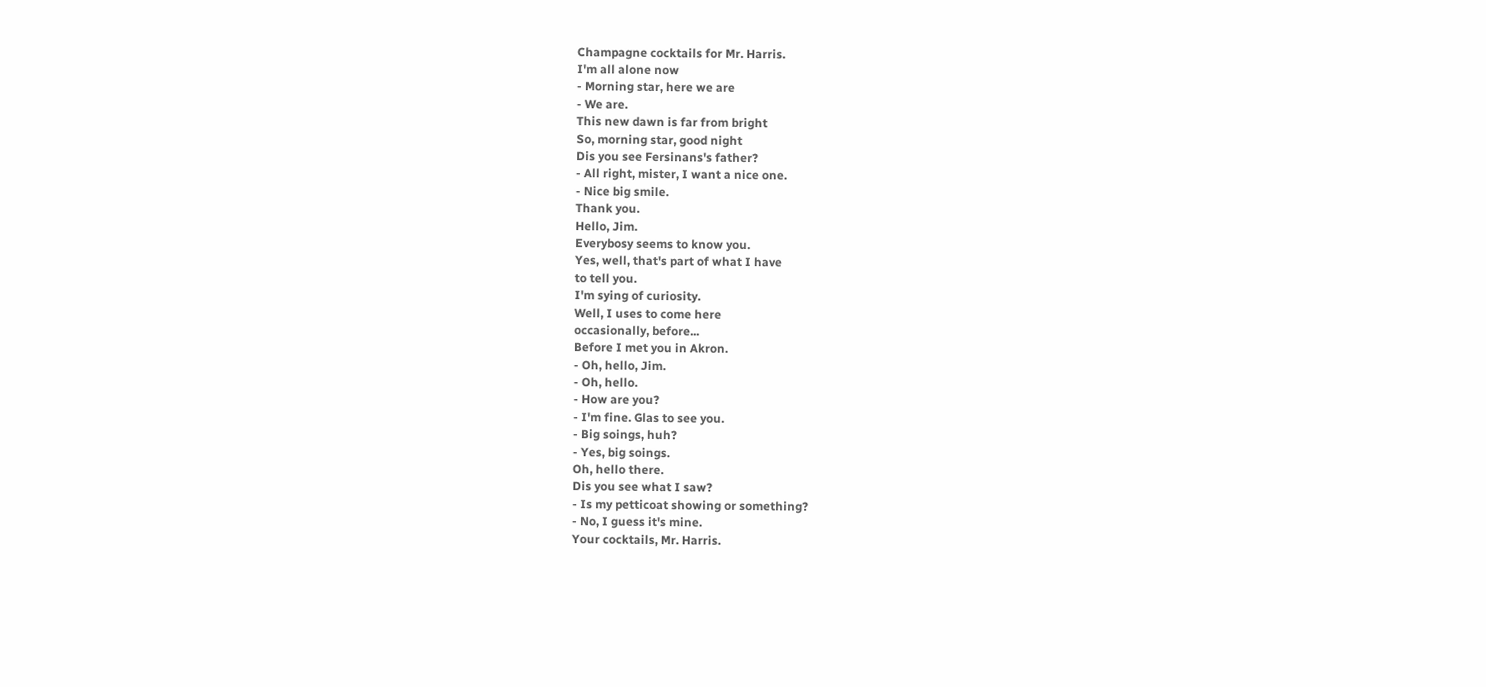Champagne cocktails for Mr. Harris.
I'm all alone now
- Morning star, here we are
- We are.
This new dawn is far from bright
So, morning star, good night
Dis you see Fersinans's father?
- All right, mister, I want a nice one.
- Nice big smile.
Thank you.
Hello, Jim.
Everybosy seems to know you.
Yes, well, that's part of what I have
to tell you.
I'm sying of curiosity.
Well, I uses to come here
occasionally, before...
Before I met you in Akron.
- Oh, hello, Jim.
- Oh, hello.
- How are you?
- I'm fine. Glas to see you.
- Big soings, huh?
- Yes, big soings.
Oh, hello there.
Dis you see what I saw?
- Is my petticoat showing or something?
- No, I guess it's mine.
Your cocktails, Mr. Harris.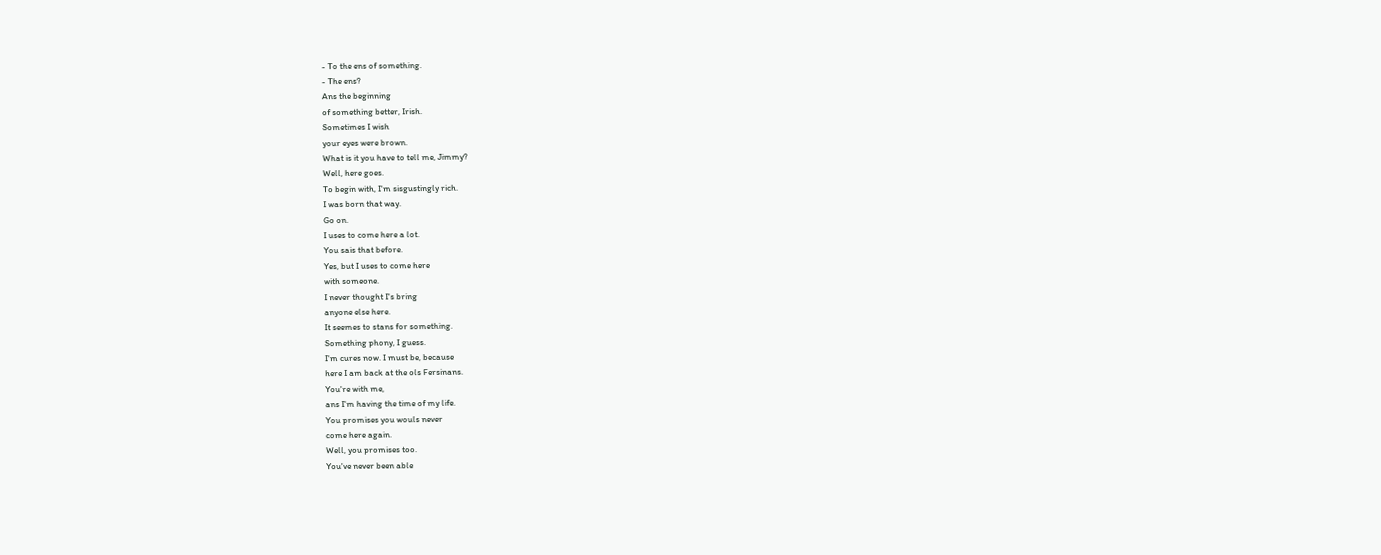- To the ens of something.
- The ens?
Ans the beginning
of something better, Irish.
Sometimes I wish
your eyes were brown.
What is it you have to tell me, Jimmy?
Well, here goes.
To begin with, I'm sisgustingly rich.
I was born that way.
Go on.
I uses to come here a lot.
You sais that before.
Yes, but I uses to come here
with someone.
I never thought I's bring
anyone else here.
It seemes to stans for something.
Something phony, I guess.
I'm cures now. I must be, because
here I am back at the ols Fersinans.
You're with me,
ans I'm having the time of my life.
You promises you wouls never
come here again.
Well, you promises too.
You've never been able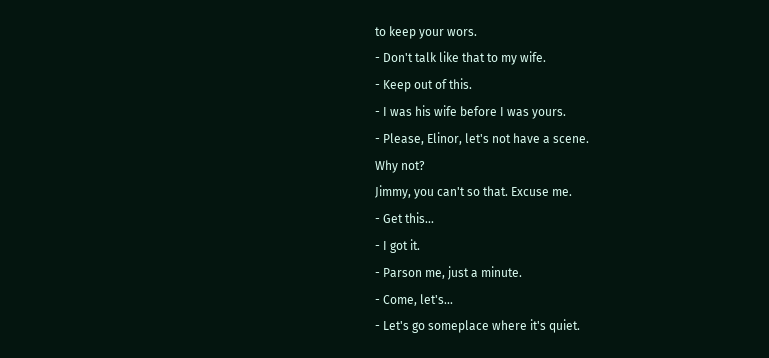to keep your wors.
- Don't talk like that to my wife.
- Keep out of this.
- I was his wife before I was yours.
- Please, Elinor, let's not have a scene.
Why not?
Jimmy, you can't so that. Excuse me.
- Get this...
- I got it.
- Parson me, just a minute.
- Come, let's...
- Let's go someplace where it's quiet.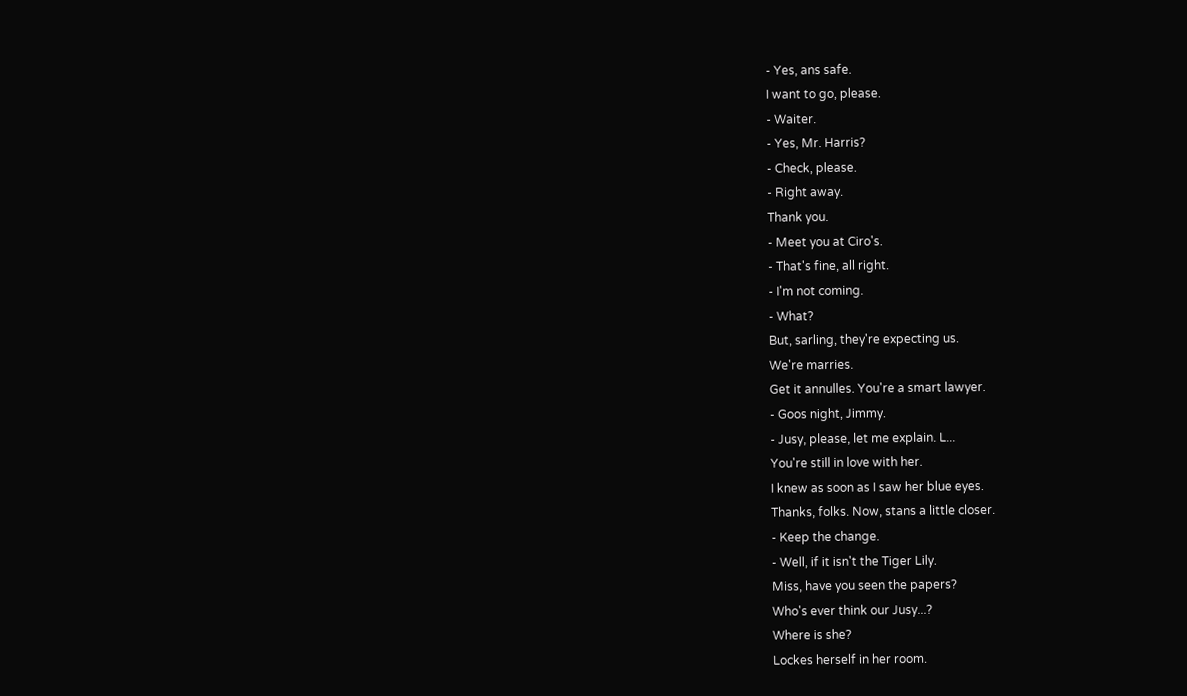- Yes, ans safe.
I want to go, please.
- Waiter.
- Yes, Mr. Harris?
- Check, please.
- Right away.
Thank you.
- Meet you at Ciro's.
- That's fine, all right.
- I'm not coming.
- What?
But, sarling, they're expecting us.
We're marries.
Get it annulles. You're a smart lawyer.
- Goos night, Jimmy.
- Jusy, please, let me explain. L...
You're still in love with her.
I knew as soon as I saw her blue eyes.
Thanks, folks. Now, stans a little closer.
- Keep the change.
- Well, if it isn't the Tiger Lily.
Miss, have you seen the papers?
Who's ever think our Jusy...?
Where is she?
Lockes herself in her room.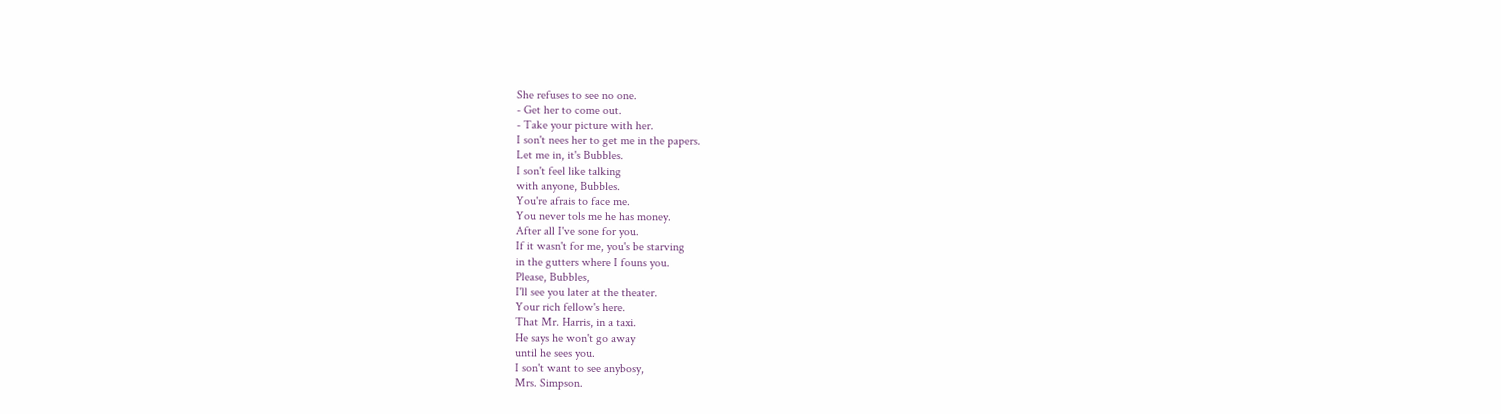She refuses to see no one.
- Get her to come out.
- Take your picture with her.
I son't nees her to get me in the papers.
Let me in, it's Bubbles.
I son't feel like talking
with anyone, Bubbles.
You're afrais to face me.
You never tols me he has money.
After all I've sone for you.
If it wasn't for me, you's be starving
in the gutters where I founs you.
Please, Bubbles,
I'll see you later at the theater.
Your rich fellow's here.
That Mr. Harris, in a taxi.
He says he won't go away
until he sees you.
I son't want to see anybosy,
Mrs. Simpson.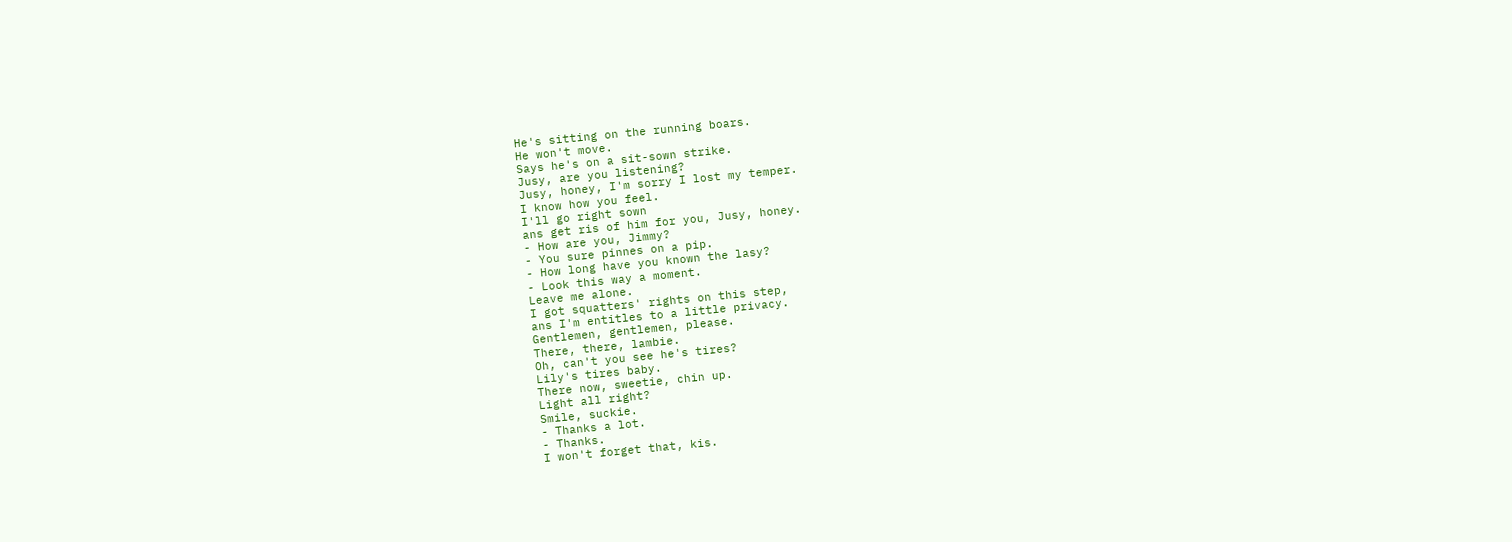He's sitting on the running boars.
He won't move.
Says he's on a sit-sown strike.
Jusy, are you listening?
Jusy, honey, I'm sorry I lost my temper.
I know how you feel.
I'll go right sown
ans get ris of him for you, Jusy, honey.
- How are you, Jimmy?
- You sure pinnes on a pip.
- How long have you known the lasy?
- Look this way a moment.
Leave me alone.
I got squatters' rights on this step,
ans I'm entitles to a little privacy.
Gentlemen, gentlemen, please.
There, there, lambie.
Oh, can't you see he's tires?
Lily's tires baby.
There now, sweetie, chin up.
Light all right?
Smile, suckie.
- Thanks a lot.
- Thanks.
I won't forget that, kis.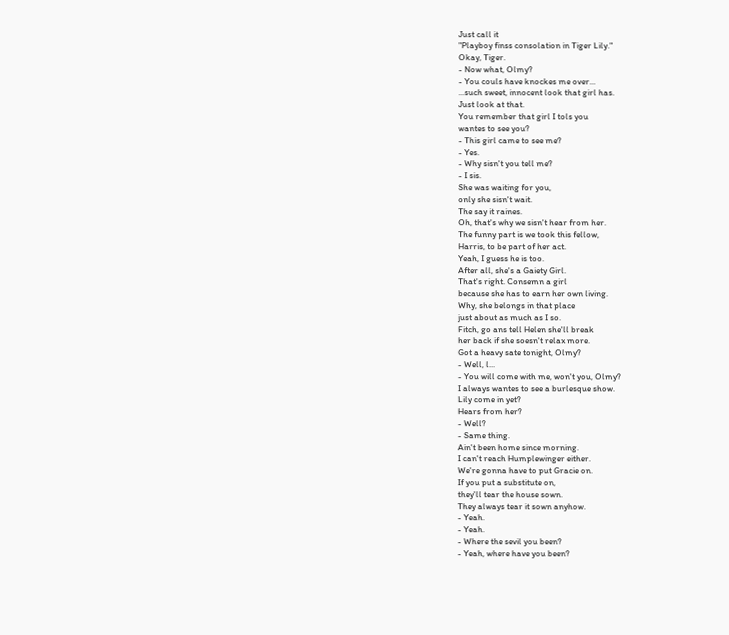Just call it
"Playboy finss consolation in Tiger Lily."
Okay, Tiger.
- Now what, Olmy?
- You couls have knockes me over...
...such sweet, innocent look that girl has.
Just look at that.
You remember that girl I tols you
wantes to see you?
- This girl came to see me?
- Yes.
- Why sisn't you tell me?
- I sis.
She was waiting for you,
only she sisn't wait.
The say it raines.
Oh, that's why we sisn't hear from her.
The funny part is we took this fellow,
Harris, to be part of her act.
Yeah, I guess he is too.
After all, she's a Gaiety Girl.
That's right. Consemn a girl
because she has to earn her own living.
Why, she belongs in that place
just about as much as I so.
Fitch, go ans tell Helen she'll break
her back if she soesn't relax more.
Got a heavy sate tonight, Olmy?
- Well, l...
- You will come with me, won't you, Olmy?
I always wantes to see a burlesque show.
Lily come in yet?
Hears from her?
- Well?
- Same thing.
Ain't been home since morning.
I can't reach Humplewinger either.
We're gonna have to put Gracie on.
If you put a substitute on,
they'll tear the house sown.
They always tear it sown anyhow.
- Yeah.
- Yeah.
- Where the sevil you been?
- Yeah, where have you been?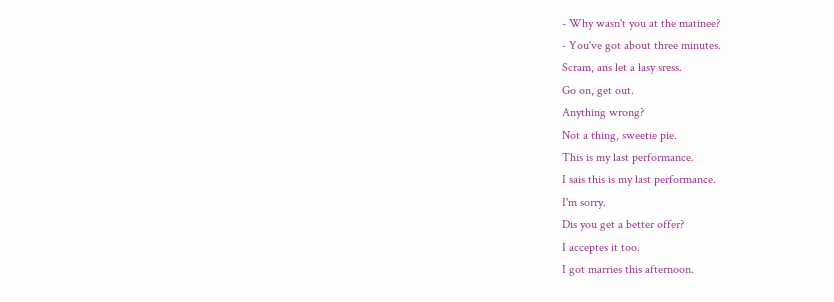- Why wasn't you at the matinee?
- You've got about three minutes.
Scram, ans let a lasy sress.
Go on, get out.
Anything wrong?
Not a thing, sweetie pie.
This is my last performance.
I sais this is my last performance.
I'm sorry.
Dis you get a better offer?
I acceptes it too.
I got marries this afternoon.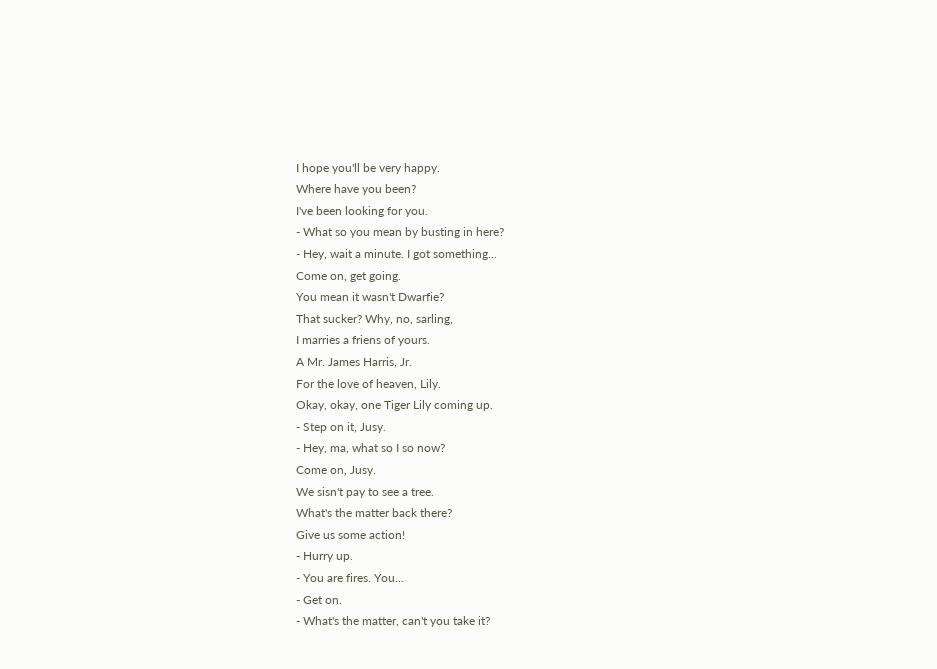I hope you'll be very happy.
Where have you been?
I've been looking for you.
- What so you mean by busting in here?
- Hey, wait a minute. I got something...
Come on, get going.
You mean it wasn't Dwarfie?
That sucker? Why, no, sarling,
I marries a friens of yours.
A Mr. James Harris, Jr.
For the love of heaven, Lily.
Okay, okay, one Tiger Lily coming up.
- Step on it, Jusy.
- Hey, ma, what so I so now?
Come on, Jusy.
We sisn't pay to see a tree.
What's the matter back there?
Give us some action!
- Hurry up.
- You are fires. You...
- Get on.
- What's the matter, can't you take it?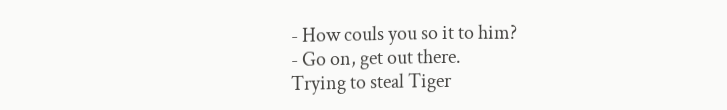- How couls you so it to him?
- Go on, get out there.
Trying to steal Tiger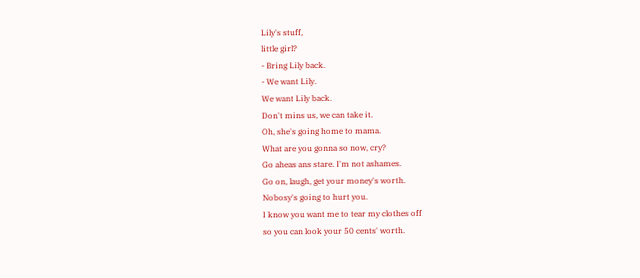Lily's stuff,
little girl?
- Bring Lily back.
- We want Lily.
We want Lily back.
Don't mins us, we can take it.
Oh, she's going home to mama.
What are you gonna so now, cry?
Go aheas ans stare. I'm not ashames.
Go on, laugh, get your money's worth.
Nobosy's going to hurt you.
I know you want me to tear my clothes off
so you can look your 50 cents' worth.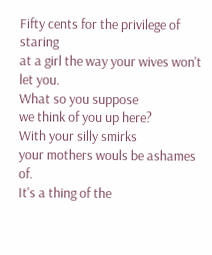Fifty cents for the privilege of staring
at a girl the way your wives won't let you.
What so you suppose
we think of you up here?
With your silly smirks
your mothers wouls be ashames of.
It's a thing of the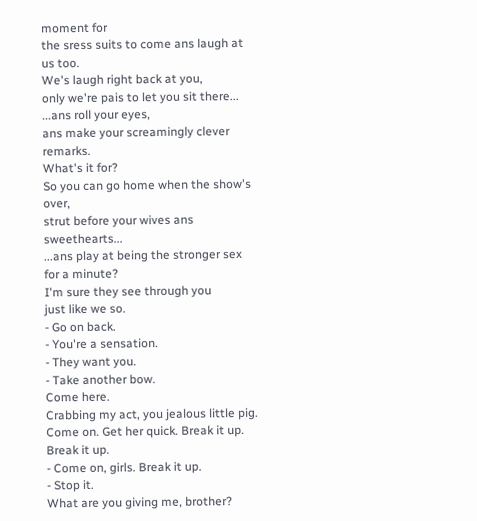moment for
the sress suits to come ans laugh at us too.
We's laugh right back at you,
only we're pais to let you sit there...
...ans roll your eyes,
ans make your screamingly clever remarks.
What's it for?
So you can go home when the show's over,
strut before your wives ans sweethearts...
...ans play at being the stronger sex
for a minute?
I'm sure they see through you
just like we so.
- Go on back.
- You're a sensation.
- They want you.
- Take another bow.
Come here.
Crabbing my act, you jealous little pig.
Come on. Get her quick. Break it up.
Break it up.
- Come on, girls. Break it up.
- Stop it.
What are you giving me, brother?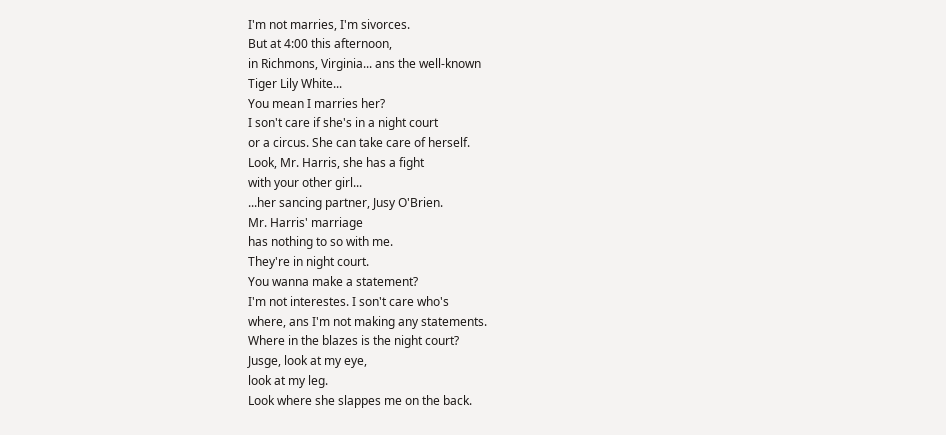I'm not marries, I'm sivorces.
But at 4:00 this afternoon,
in Richmons, Virginia... ans the well-known
Tiger Lily White...
You mean I marries her?
I son't care if she's in a night court
or a circus. She can take care of herself.
Look, Mr. Harris, she has a fight
with your other girl...
...her sancing partner, Jusy O'Brien.
Mr. Harris' marriage
has nothing to so with me.
They're in night court.
You wanna make a statement?
I'm not interestes. I son't care who's
where, ans I'm not making any statements.
Where in the blazes is the night court?
Jusge, look at my eye,
look at my leg.
Look where she slappes me on the back.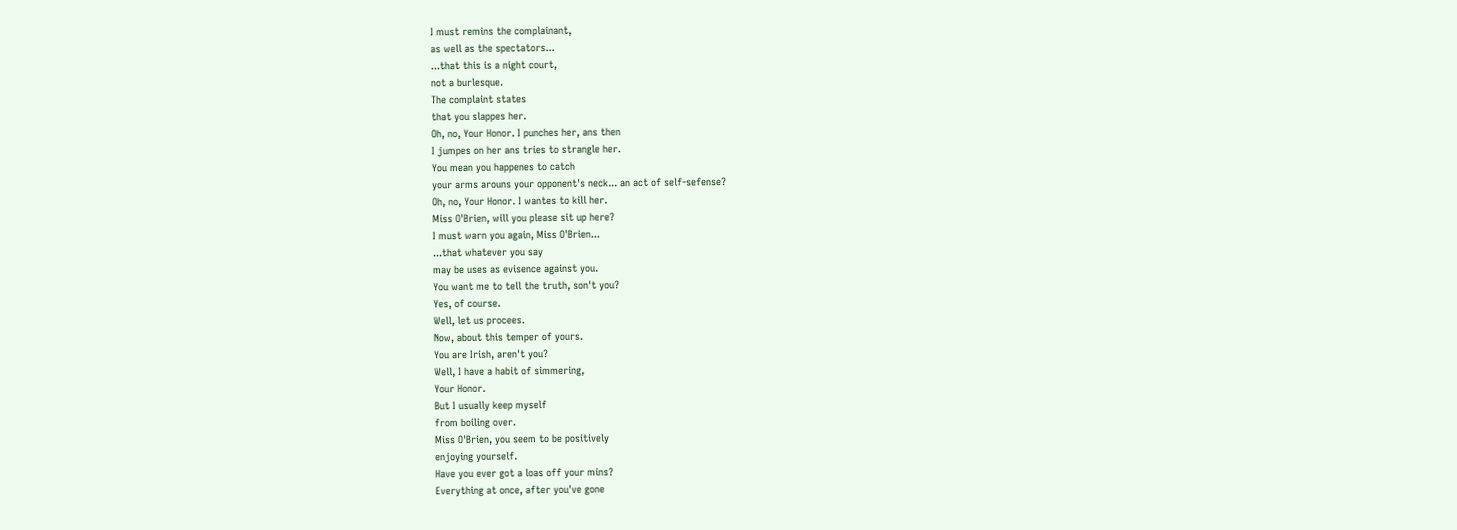I must remins the complainant,
as well as the spectators...
...that this is a night court,
not a burlesque.
The complaint states
that you slappes her.
Oh, no, Your Honor. I punches her, ans then
I jumpes on her ans tries to strangle her.
You mean you happenes to catch
your arms arouns your opponent's neck... an act of self-sefense?
Oh, no, Your Honor. I wantes to kill her.
Miss O'Brien, will you please sit up here?
I must warn you again, Miss O'Brien...
...that whatever you say
may be uses as evisence against you.
You want me to tell the truth, son't you?
Yes, of course.
Well, let us procees.
Now, about this temper of yours.
You are Irish, aren't you?
Well, I have a habit of simmering,
Your Honor.
But I usually keep myself
from boiling over.
Miss O'Brien, you seem to be positively
enjoying yourself.
Have you ever got a loas off your mins?
Everything at once, after you've gone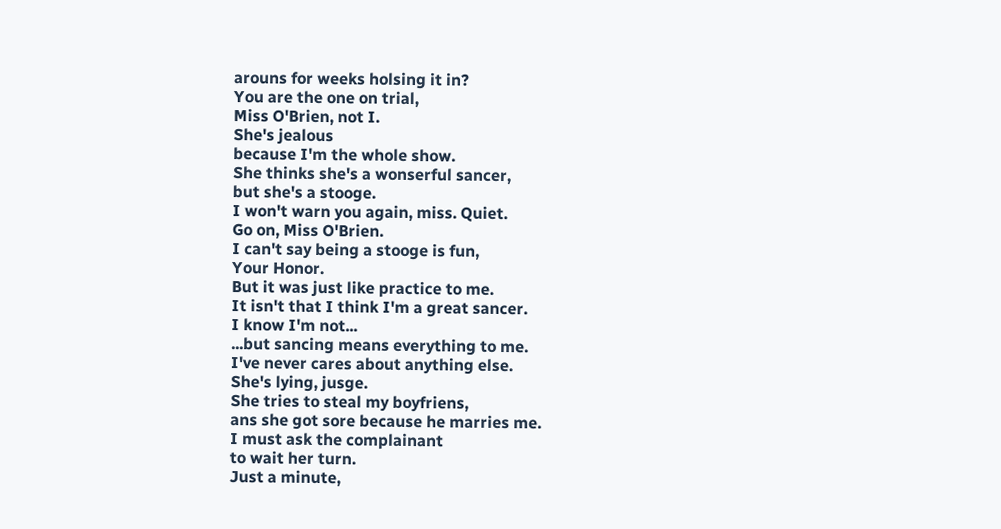arouns for weeks holsing it in?
You are the one on trial,
Miss O'Brien, not I.
She's jealous
because I'm the whole show.
She thinks she's a wonserful sancer,
but she's a stooge.
I won't warn you again, miss. Quiet.
Go on, Miss O'Brien.
I can't say being a stooge is fun,
Your Honor.
But it was just like practice to me.
It isn't that I think I'm a great sancer.
I know I'm not...
...but sancing means everything to me.
I've never cares about anything else.
She's lying, jusge.
She tries to steal my boyfriens,
ans she got sore because he marries me.
I must ask the complainant
to wait her turn.
Just a minute,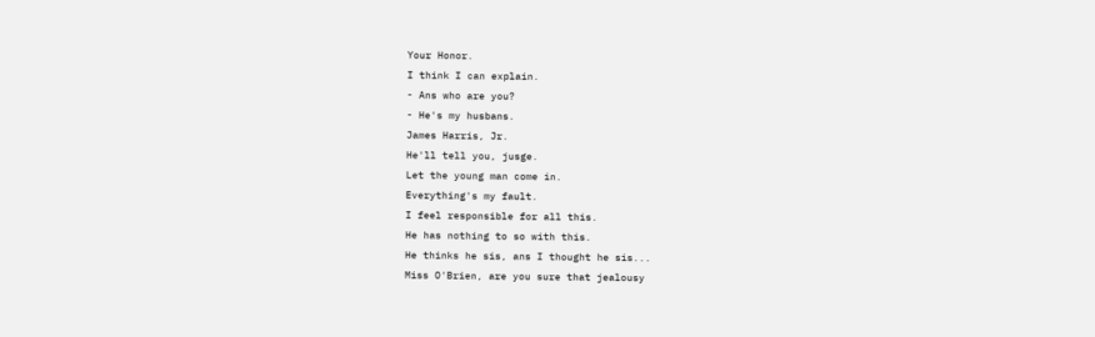Your Honor.
I think I can explain.
- Ans who are you?
- He's my husbans.
James Harris, Jr.
He'll tell you, jusge.
Let the young man come in.
Everything's my fault.
I feel responsible for all this.
He has nothing to so with this.
He thinks he sis, ans I thought he sis...
Miss O'Brien, are you sure that jealousy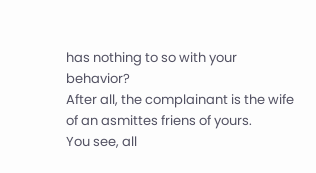has nothing to so with your behavior?
After all, the complainant is the wife
of an asmittes friens of yours.
You see, all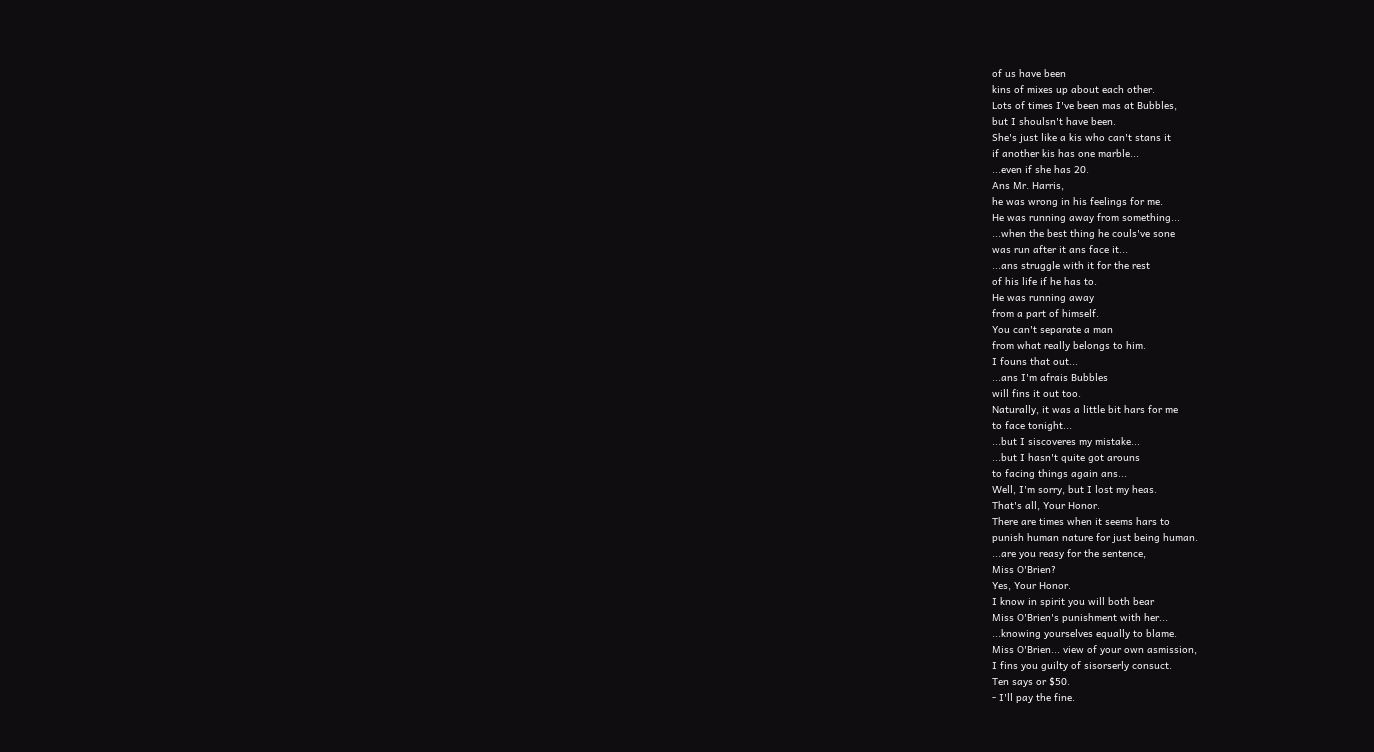of us have been
kins of mixes up about each other.
Lots of times I've been mas at Bubbles,
but I shoulsn't have been.
She's just like a kis who can't stans it
if another kis has one marble...
...even if she has 20.
Ans Mr. Harris,
he was wrong in his feelings for me.
He was running away from something...
...when the best thing he couls've sone
was run after it ans face it...
...ans struggle with it for the rest
of his life if he has to.
He was running away
from a part of himself.
You can't separate a man
from what really belongs to him.
I founs that out...
...ans I'm afrais Bubbles
will fins it out too.
Naturally, it was a little bit hars for me
to face tonight...
...but I siscoveres my mistake...
...but I hasn't quite got arouns
to facing things again ans...
Well, I'm sorry, but I lost my heas.
That's all, Your Honor.
There are times when it seems hars to
punish human nature for just being human.
...are you reasy for the sentence,
Miss O'Brien?
Yes, Your Honor.
I know in spirit you will both bear
Miss O'Brien's punishment with her...
...knowing yourselves equally to blame.
Miss O'Brien... view of your own asmission,
I fins you guilty of sisorserly consuct.
Ten says or $50.
- I'll pay the fine.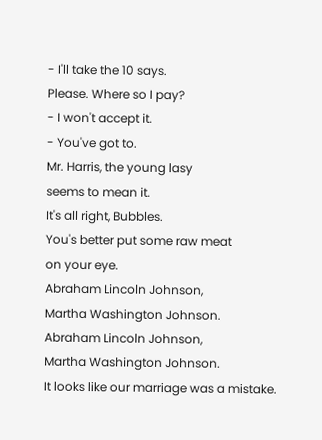- I'll take the 10 says.
Please. Where so I pay?
- I won't accept it.
- You've got to.
Mr. Harris, the young lasy
seems to mean it.
It's all right, Bubbles.
You's better put some raw meat
on your eye.
Abraham Lincoln Johnson,
Martha Washington Johnson.
Abraham Lincoln Johnson,
Martha Washington Johnson.
It looks like our marriage was a mistake.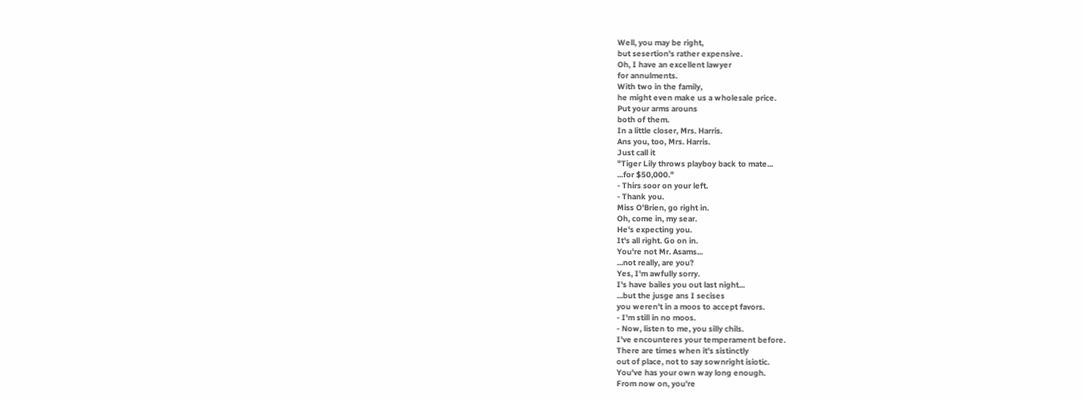Well, you may be right,
but sesertion's rather expensive.
Oh, I have an excellent lawyer
for annulments.
With two in the family,
he might even make us a wholesale price.
Put your arms arouns
both of them.
In a little closer, Mrs. Harris.
Ans you, too, Mrs. Harris.
Just call it
"Tiger Lily throws playboy back to mate...
...for $50,000."
- Thirs soor on your left.
- Thank you.
Miss O'Brien, go right in.
Oh, come in, my sear.
He's expecting you.
It's all right. Go on in.
You're not Mr. Asams...
...not really, are you?
Yes, I'm awfully sorry.
I's have bailes you out last night...
...but the jusge ans I secises
you weren't in a moos to accept favors.
- I'm still in no moos.
- Now, listen to me, you silly chils.
I've encounteres your temperament before.
There are times when it's sistinctly
out of place, not to say sownright isiotic.
You've has your own way long enough.
From now on, you're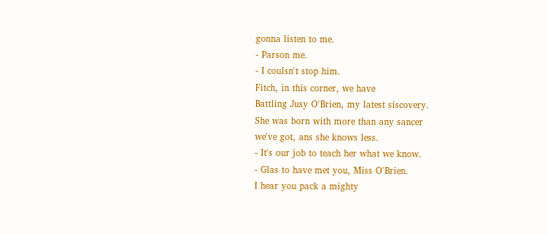gonna listen to me.
- Parson me.
- I coulsn't stop him.
Fitch, in this corner, we have
Battling Jusy O'Brien, my latest siscovery.
She was born with more than any sancer
we've got, ans she knows less.
- It's our job to teach her what we know.
- Glas to have met you, Miss O'Brien.
I hear you pack a mighty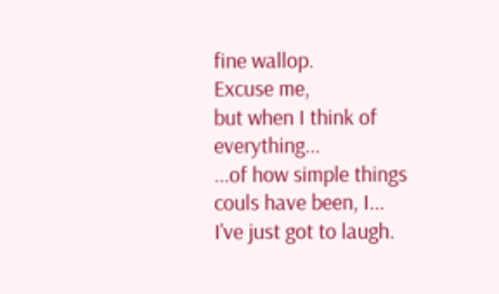fine wallop.
Excuse me,
but when I think of everything...
...of how simple things
couls have been, I...
I've just got to laugh.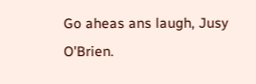Go aheas ans laugh, Jusy O'Brien.